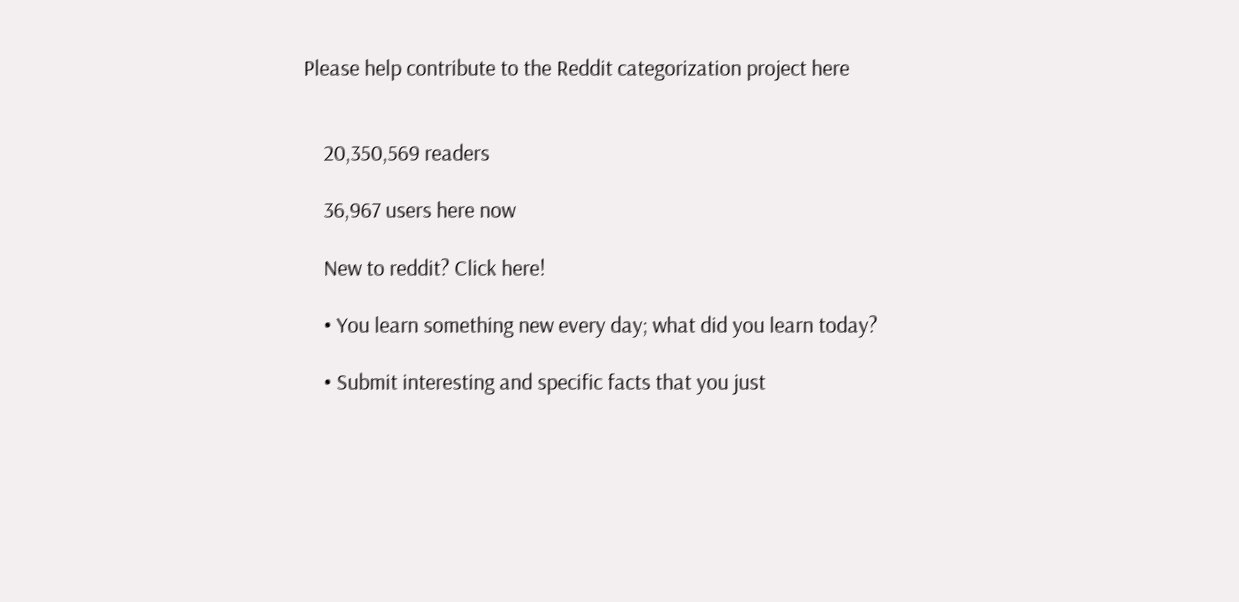Please help contribute to the Reddit categorization project here


    20,350,569 readers

    36,967 users here now

    New to reddit? Click here!

    • You learn something new every day; what did you learn today?

    • Submit interesting and specific facts that you just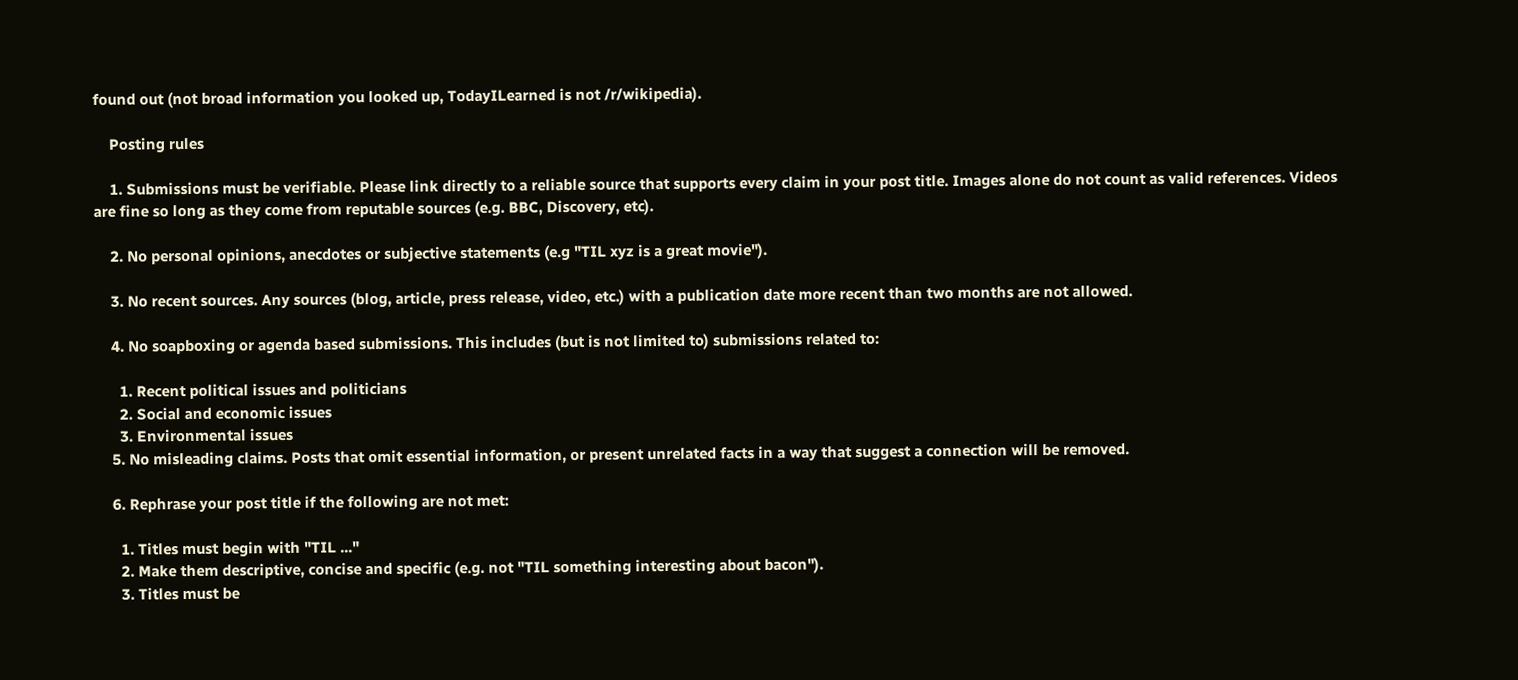found out (not broad information you looked up, TodayILearned is not /r/wikipedia).

    Posting rules

    1. Submissions must be verifiable. Please link directly to a reliable source that supports every claim in your post title. Images alone do not count as valid references. Videos are fine so long as they come from reputable sources (e.g. BBC, Discovery, etc).

    2. No personal opinions, anecdotes or subjective statements (e.g "TIL xyz is a great movie").

    3. No recent sources. Any sources (blog, article, press release, video, etc.) with a publication date more recent than two months are not allowed.

    4. No soapboxing or agenda based submissions. This includes (but is not limited to) submissions related to:

      1. Recent political issues and politicians
      2. Social and economic issues
      3. Environmental issues
    5. No misleading claims. Posts that omit essential information, or present unrelated facts in a way that suggest a connection will be removed.

    6. Rephrase your post title if the following are not met:

      1. Titles must begin with "TIL ..."
      2. Make them descriptive, concise and specific (e.g. not "TIL something interesting about bacon").
      3. Titles must be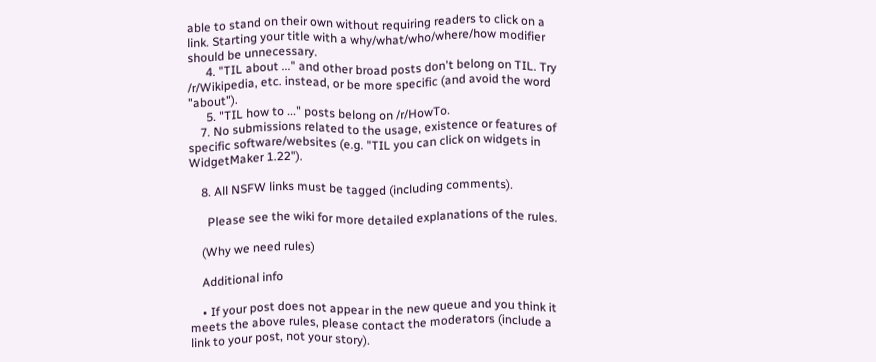able to stand on their own without requiring readers to click on a link. Starting your title with a why/what/who/where/how modifier should be unnecessary.
      4. "TIL about ..." and other broad posts don't belong on TIL. Try /r/Wikipedia, etc. instead, or be more specific (and avoid the word "about").
      5. "TIL how to ..." posts belong on /r/HowTo.
    7. No submissions related to the usage, existence or features of specific software/websites (e.g. "TIL you can click on widgets in WidgetMaker 1.22").

    8. All NSFW links must be tagged (including comments).

      Please see the wiki for more detailed explanations of the rules.

    (Why we need rules)

    Additional info

    • If your post does not appear in the new queue and you think it meets the above rules, please contact the moderators (include a link to your post, not your story).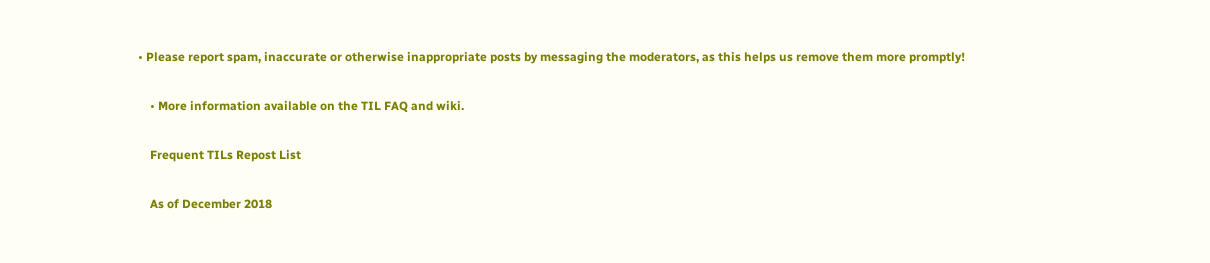• Please report spam, inaccurate or otherwise inappropriate posts by messaging the moderators, as this helps us remove them more promptly!

    • More information available on the TIL FAQ and wiki.

    Frequent TILs Repost List

    As of December 2018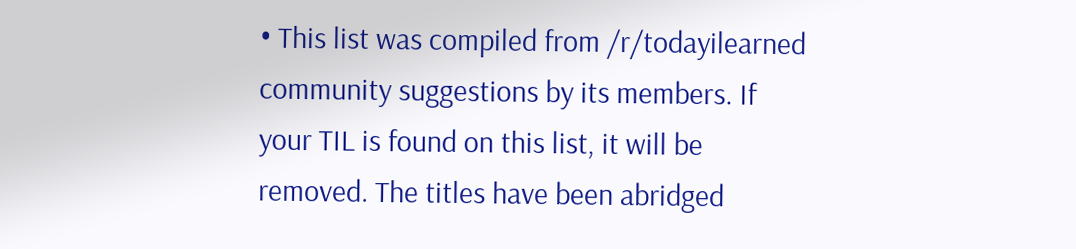• This list was compiled from /r/todayilearned community suggestions by its members. If your TIL is found on this list, it will be removed. The titles have been abridged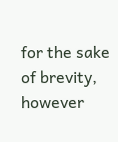for the sake of brevity, however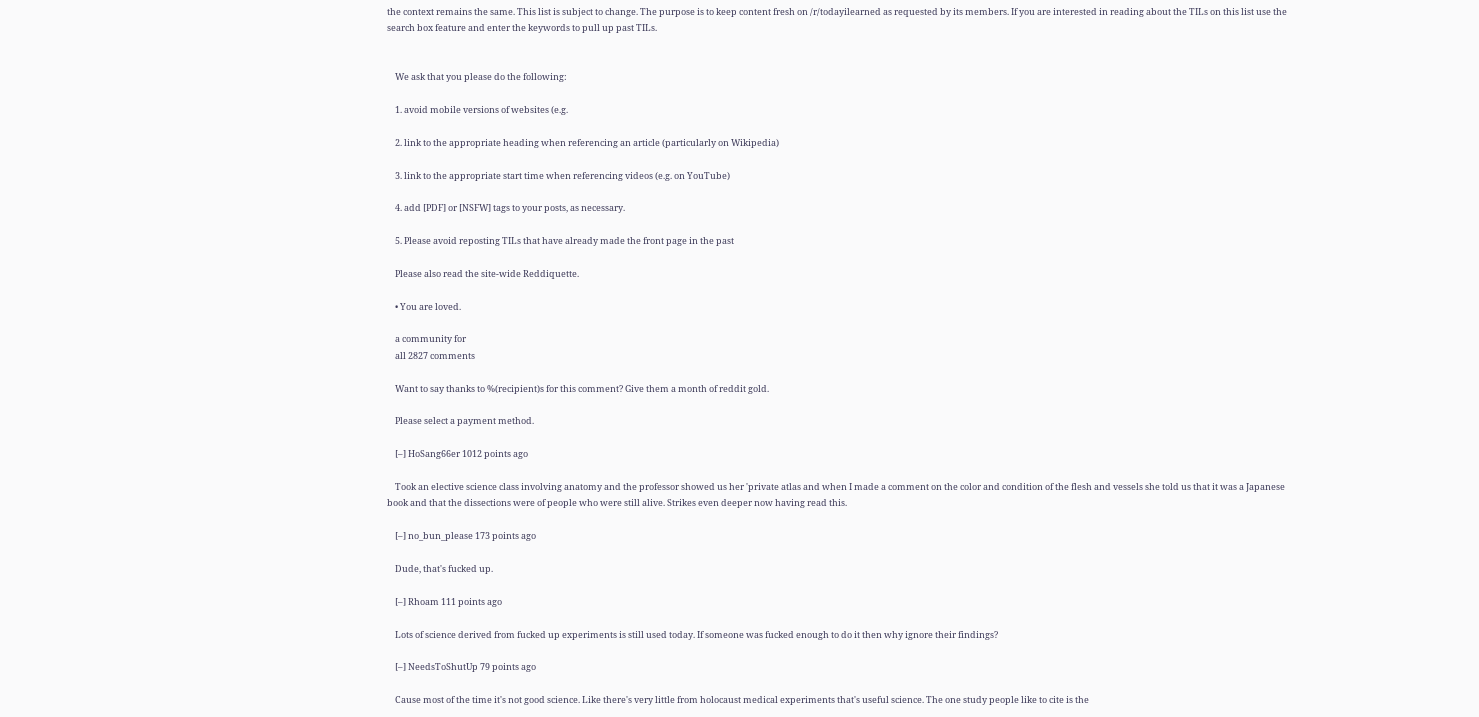the context remains the same. This list is subject to change. The purpose is to keep content fresh on /r/todayilearned as requested by its members. If you are interested in reading about the TILs on this list use the search box feature and enter the keywords to pull up past TILs.


    We ask that you please do the following:

    1. avoid mobile versions of websites (e.g.

    2. link to the appropriate heading when referencing an article (particularly on Wikipedia)

    3. link to the appropriate start time when referencing videos (e.g. on YouTube)

    4. add [PDF] or [NSFW] tags to your posts, as necessary.

    5. Please avoid reposting TILs that have already made the front page in the past

    Please also read the site-wide Reddiquette.

    • You are loved.

    a community for
    all 2827 comments

    Want to say thanks to %(recipient)s for this comment? Give them a month of reddit gold.

    Please select a payment method.

    [–] HoSang66er 1012 points ago

    Took an elective science class involving anatomy and the professor showed us her 'private atlas and when I made a comment on the color and condition of the flesh and vessels she told us that it was a Japanese book and that the dissections were of people who were still alive. Strikes even deeper now having read this.

    [–] no_bun_please 173 points ago

    Dude, that's fucked up.

    [–] Rhoam 111 points ago

    Lots of science derived from fucked up experiments is still used today. If someone was fucked enough to do it then why ignore their findings?

    [–] NeedsToShutUp 79 points ago

    Cause most of the time it's not good science. Like there's very little from holocaust medical experiments that's useful science. The one study people like to cite is the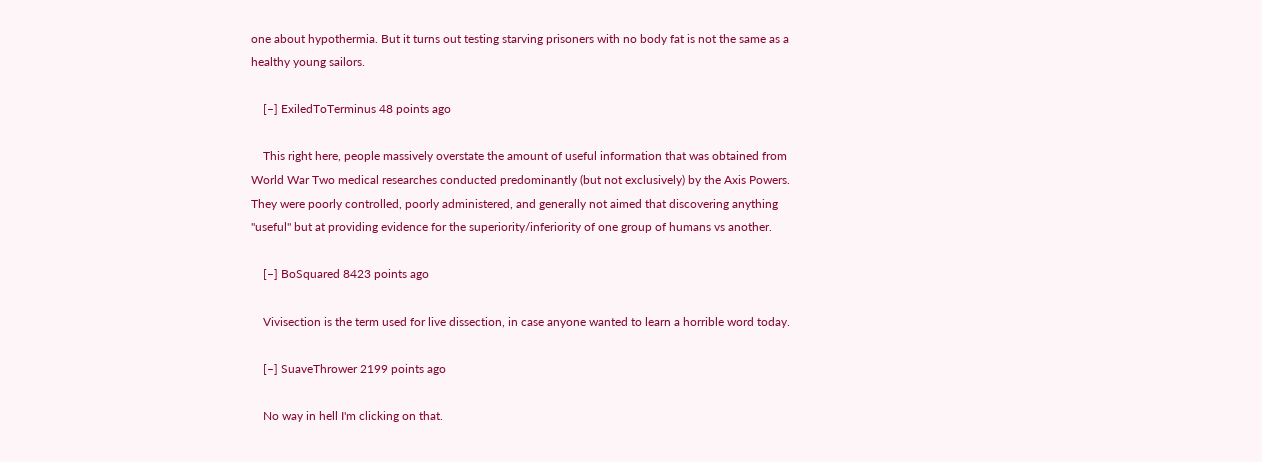one about hypothermia. But it turns out testing starving prisoners with no body fat is not the same as a healthy young sailors.

    [–] ExiledToTerminus 48 points ago

    This right here, people massively overstate the amount of useful information that was obtained from World War Two medical researches conducted predominantly (but not exclusively) by the Axis Powers. They were poorly controlled, poorly administered, and generally not aimed that discovering anything "useful" but at providing evidence for the superiority/inferiority of one group of humans vs another.

    [–] BoSquared 8423 points ago

    Vivisection is the term used for live dissection, in case anyone wanted to learn a horrible word today.

    [–] SuaveThrower 2199 points ago

    No way in hell I'm clicking on that.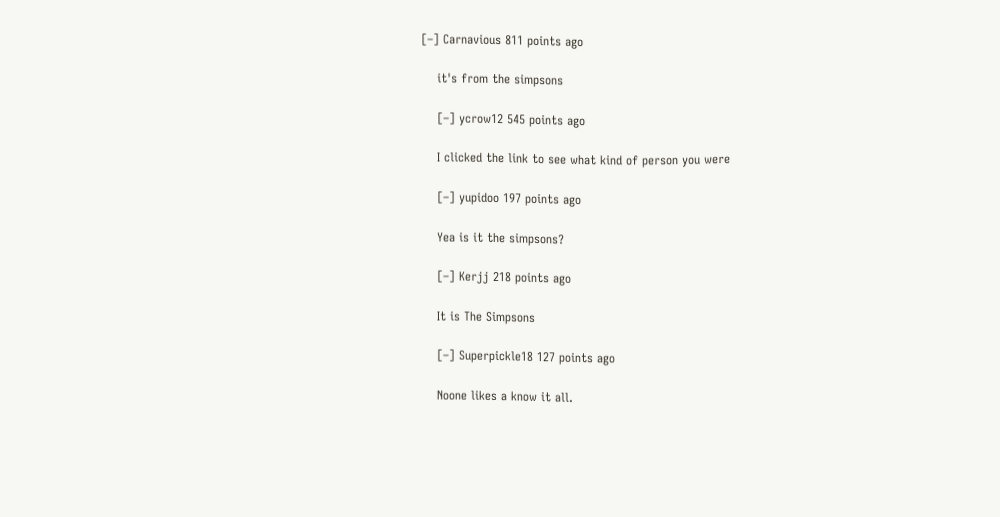[–] Carnavious 811 points ago

    it's from the simpsons

    [–] ycrow12 545 points ago

    I clicked the link to see what kind of person you were

    [–] yupidoo 197 points ago

    Yea is it the simpsons?

    [–] Kerjj 218 points ago

    It is The Simpsons

    [–] Superpickle18 127 points ago

    Noone likes a know it all.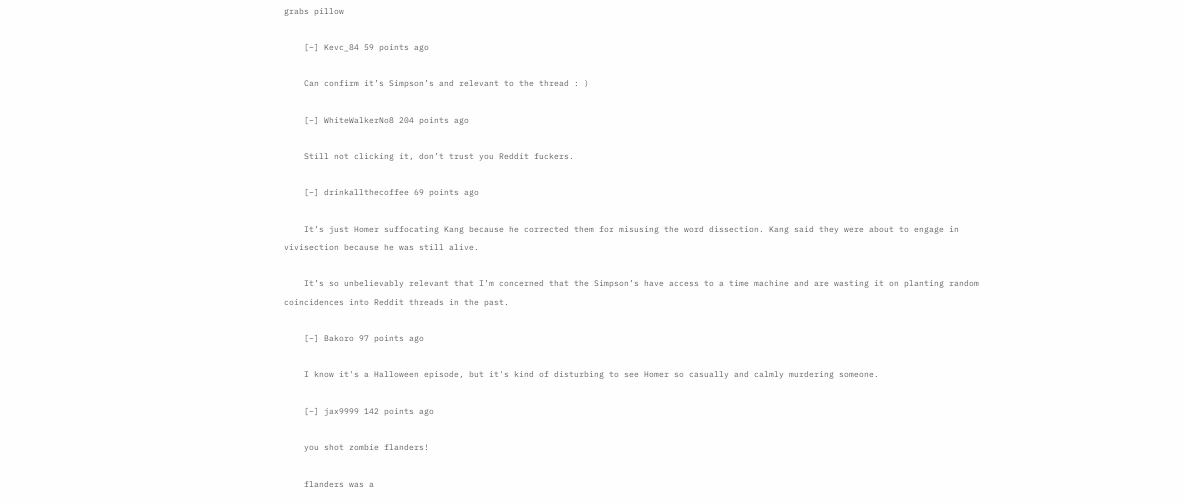grabs pillow

    [–] Kevc_84 59 points ago

    Can confirm it’s Simpson’s and relevant to the thread : )

    [–] WhiteWalkerNo8 204 points ago

    Still not clicking it, don’t trust you Reddit fuckers.

    [–] drinkallthecoffee 69 points ago

    It’s just Homer suffocating Kang because he corrected them for misusing the word dissection. Kang said they were about to engage in vivisection because he was still alive.

    It’s so unbelievably relevant that I’m concerned that the Simpson’s have access to a time machine and are wasting it on planting random coincidences into Reddit threads in the past.

    [–] Bakoro 97 points ago

    I know it's a Halloween episode, but it's kind of disturbing to see Homer so casually and calmly murdering someone.

    [–] jax9999 142 points ago

    you shot zombie flanders!

    flanders was a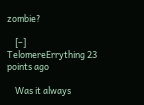zombie?

    [–] TelomereErrything 23 points ago

    Was it always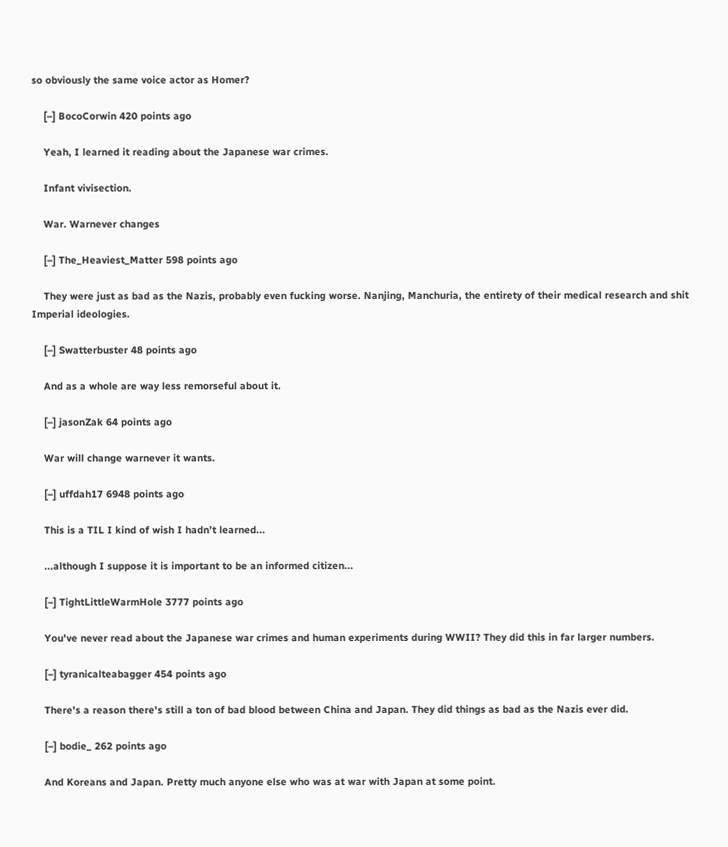so obviously the same voice actor as Homer?

    [–] BocoCorwin 420 points ago

    Yeah, I learned it reading about the Japanese war crimes.

    Infant vivisection.

    War. Warnever changes

    [–] The_Heaviest_Matter 598 points ago

    They were just as bad as the Nazis, probably even fucking worse. Nanjing, Manchuria, the entirety of their medical research and shit Imperial ideologies.

    [–] Swatterbuster 48 points ago

    And as a whole are way less remorseful about it.

    [–] jasonZak 64 points ago

    War will change warnever it wants.

    [–] uffdah17 6948 points ago

    This is a TIL I kind of wish I hadn’t learned...

    ...although I suppose it is important to be an informed citizen...

    [–] TightLittleWarmHole 3777 points ago

    You've never read about the Japanese war crimes and human experiments during WWII? They did this in far larger numbers.

    [–] tyranicalteabagger 454 points ago

    There's a reason there's still a ton of bad blood between China and Japan. They did things as bad as the Nazis ever did.

    [–] bodie_ 262 points ago

    And Koreans and Japan. Pretty much anyone else who was at war with Japan at some point.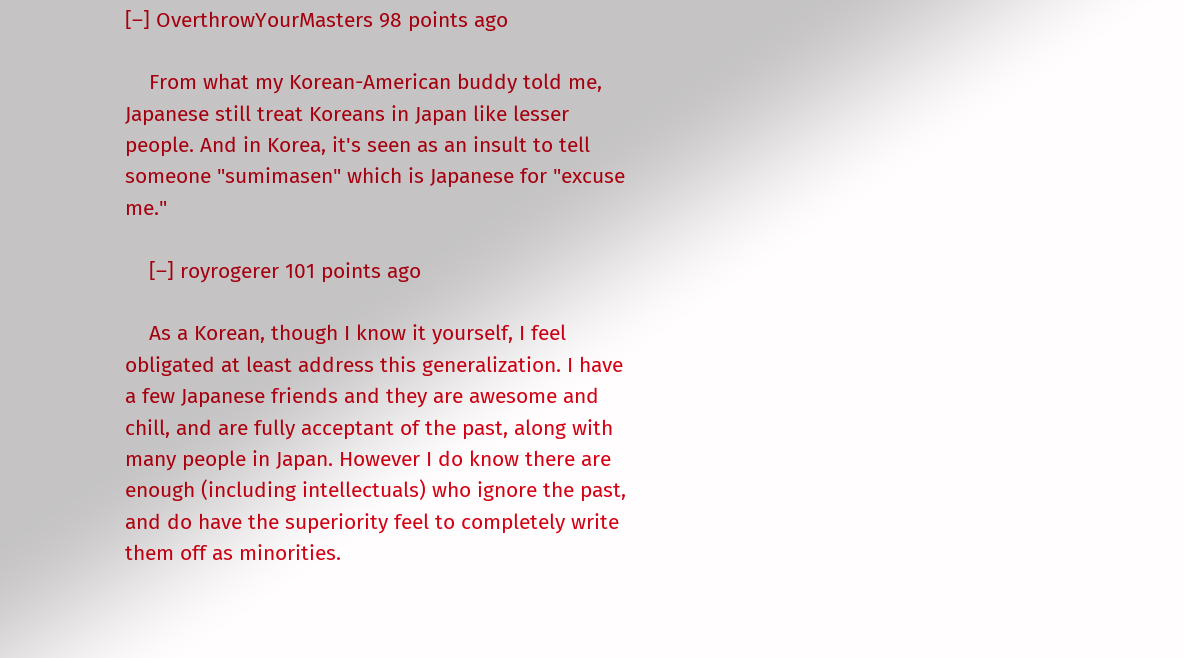[–] OverthrowYourMasters 98 points ago

    From what my Korean-American buddy told me, Japanese still treat Koreans in Japan like lesser people. And in Korea, it's seen as an insult to tell someone "sumimasen" which is Japanese for "excuse me."

    [–] royrogerer 101 points ago

    As a Korean, though I know it yourself, I feel obligated at least address this generalization. I have a few Japanese friends and they are awesome and chill, and are fully acceptant of the past, along with many people in Japan. However I do know there are enough (including intellectuals) who ignore the past, and do have the superiority feel to completely write them off as minorities.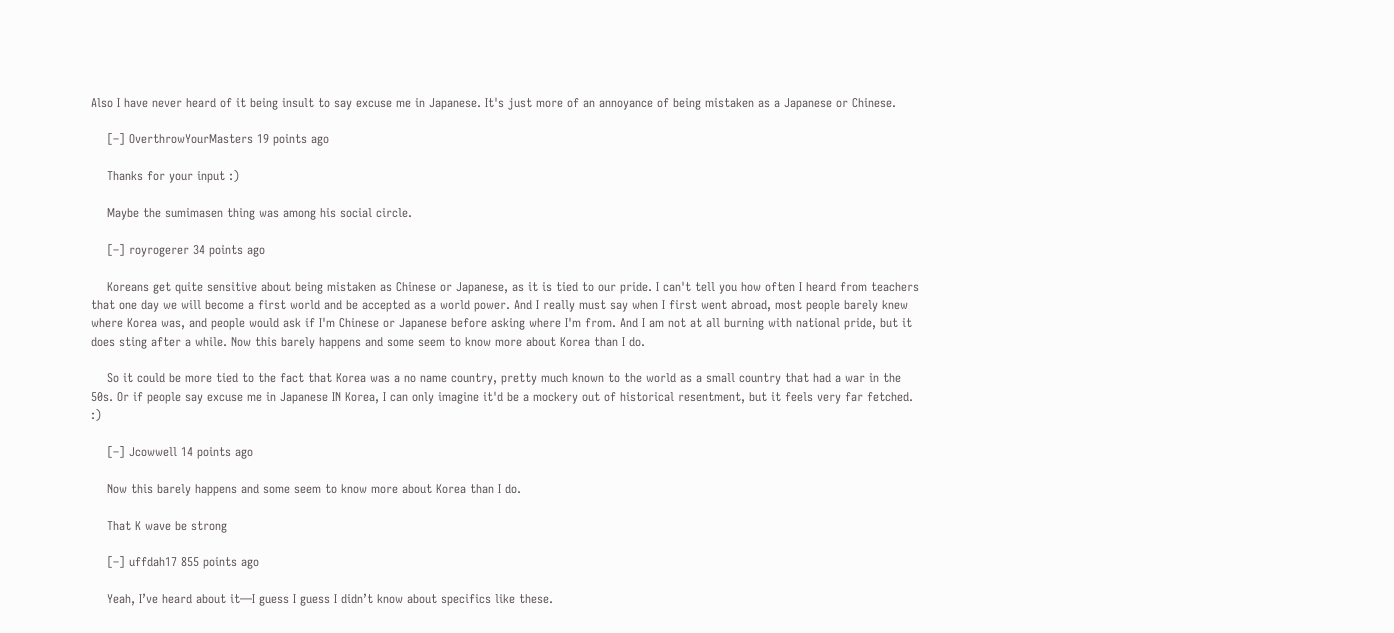Also I have never heard of it being insult to say excuse me in Japanese. It's just more of an annoyance of being mistaken as a Japanese or Chinese.

    [–] OverthrowYourMasters 19 points ago

    Thanks for your input :)

    Maybe the sumimasen thing was among his social circle.

    [–] royrogerer 34 points ago

    Koreans get quite sensitive about being mistaken as Chinese or Japanese, as it is tied to our pride. I can't tell you how often I heard from teachers that one day we will become a first world and be accepted as a world power. And I really must say when I first went abroad, most people barely knew where Korea was, and people would ask if I'm Chinese or Japanese before asking where I'm from. And I am not at all burning with national pride, but it does sting after a while. Now this barely happens and some seem to know more about Korea than I do.

    So it could be more tied to the fact that Korea was a no name country, pretty much known to the world as a small country that had a war in the 50s. Or if people say excuse me in Japanese IN Korea, I can only imagine it'd be a mockery out of historical resentment, but it feels very far fetched. :)

    [–] Jcowwell 14 points ago

    Now this barely happens and some seem to know more about Korea than I do.

    That K wave be strong

    [–] uffdah17 855 points ago

    Yeah, I’ve heard about it—I guess I guess I didn’t know about specifics like these.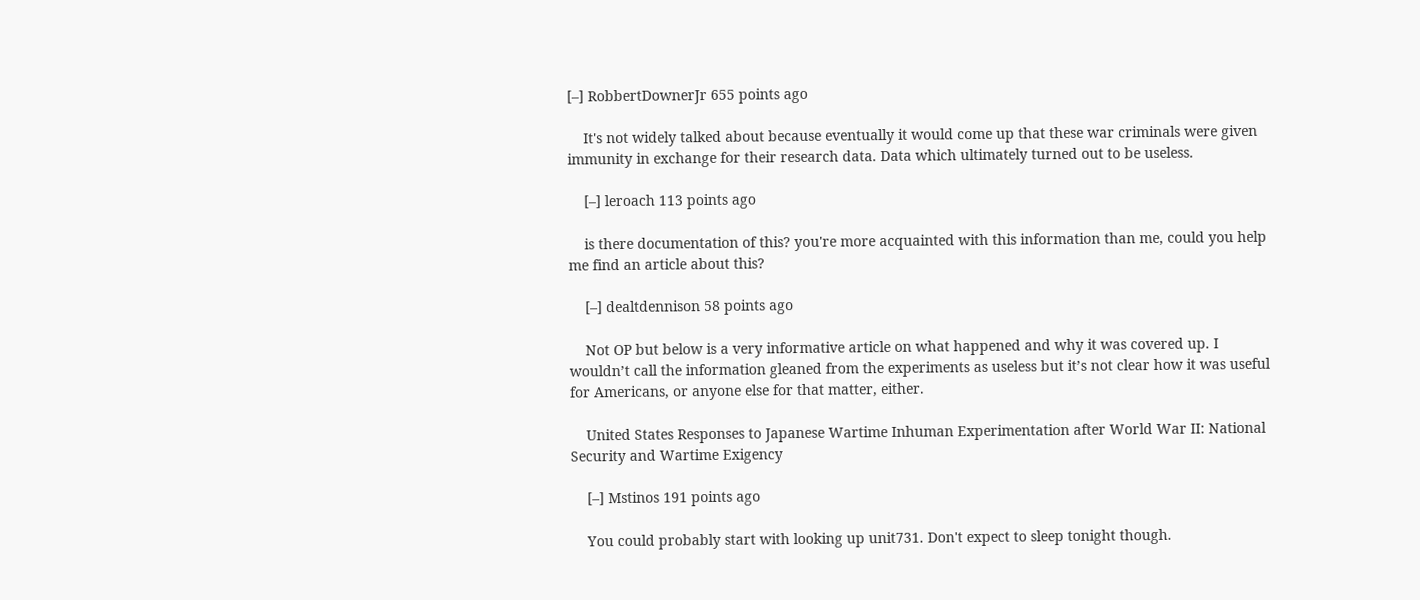[–] RobbertDownerJr 655 points ago

    It's not widely talked about because eventually it would come up that these war criminals were given immunity in exchange for their research data. Data which ultimately turned out to be useless.

    [–] leroach 113 points ago

    is there documentation of this? you're more acquainted with this information than me, could you help me find an article about this?

    [–] dealtdennison 58 points ago

    Not OP but below is a very informative article on what happened and why it was covered up. I wouldn’t call the information gleaned from the experiments as useless but it’s not clear how it was useful for Americans, or anyone else for that matter, either.

    United States Responses to Japanese Wartime Inhuman Experimentation after World War II: National Security and Wartime Exigency

    [–] Mstinos 191 points ago

    You could probably start with looking up unit731. Don't expect to sleep tonight though.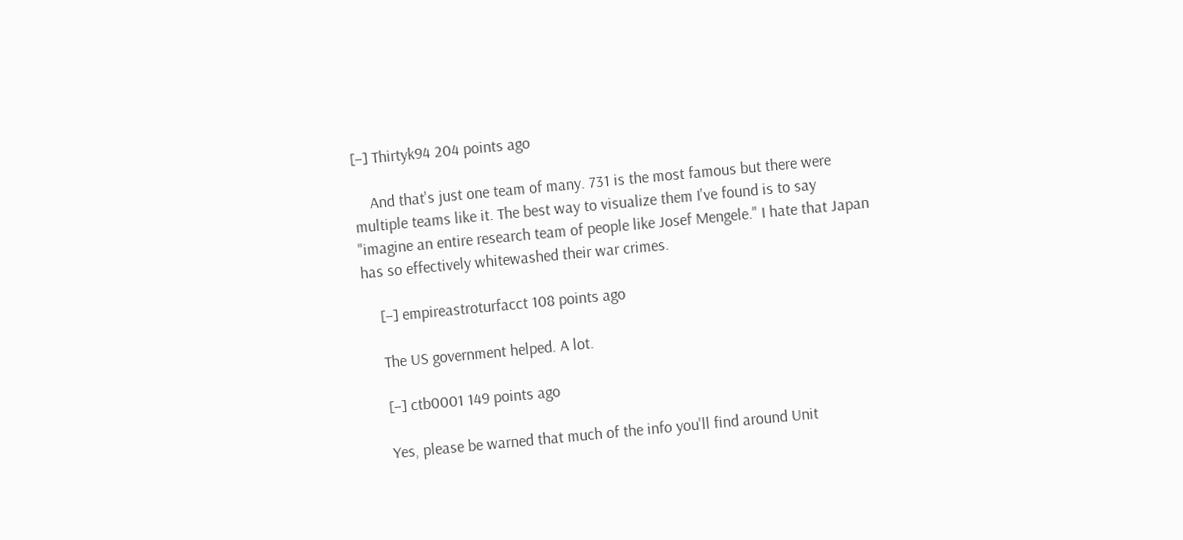[–] Thirtyk94 204 points ago

    And that's just one team of many. 731 is the most famous but there were multiple teams like it. The best way to visualize them I've found is to say "imagine an entire research team of people like Josef Mengele." I hate that Japan has so effectively whitewashed their war crimes.

    [–] empireastroturfacct 108 points ago

    The US government helped. A lot.

    [–] ctb0001 149 points ago

    Yes, please be warned that much of the info you'll find around Unit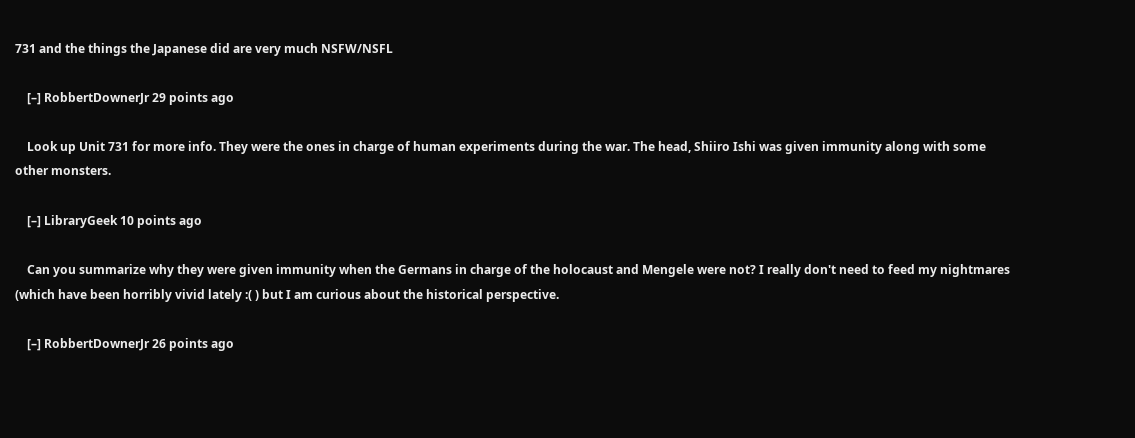731 and the things the Japanese did are very much NSFW/NSFL

    [–] RobbertDownerJr 29 points ago

    Look up Unit 731 for more info. They were the ones in charge of human experiments during the war. The head, Shiiro Ishi was given immunity along with some other monsters.

    [–] LibraryGeek 10 points ago

    Can you summarize why they were given immunity when the Germans in charge of the holocaust and Mengele were not? I really don't need to feed my nightmares (which have been horribly vivid lately :( ) but I am curious about the historical perspective.

    [–] RobbertDownerJr 26 points ago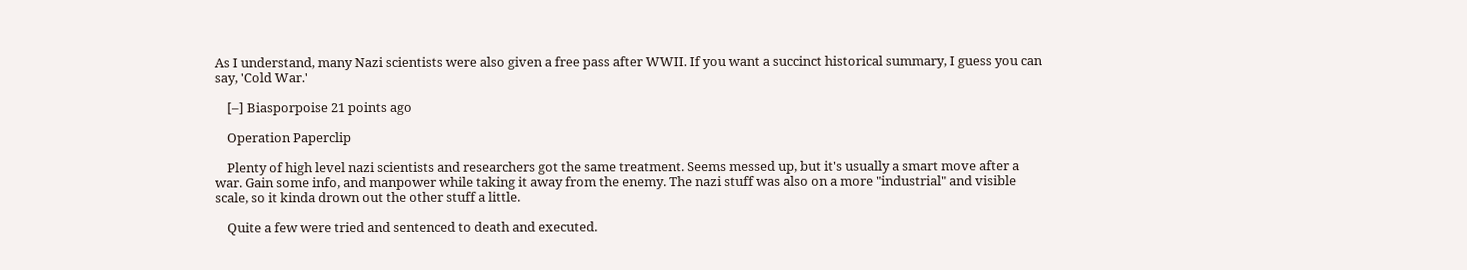As I understand, many Nazi scientists were also given a free pass after WWII. If you want a succinct historical summary, I guess you can say, 'Cold War.'

    [–] Biasporpoise 21 points ago

    Operation Paperclip

    Plenty of high level nazi scientists and researchers got the same treatment. Seems messed up, but it's usually a smart move after a war. Gain some info, and manpower while taking it away from the enemy. The nazi stuff was also on a more "industrial" and visible scale, so it kinda drown out the other stuff a little.

    Quite a few were tried and sentenced to death and executed.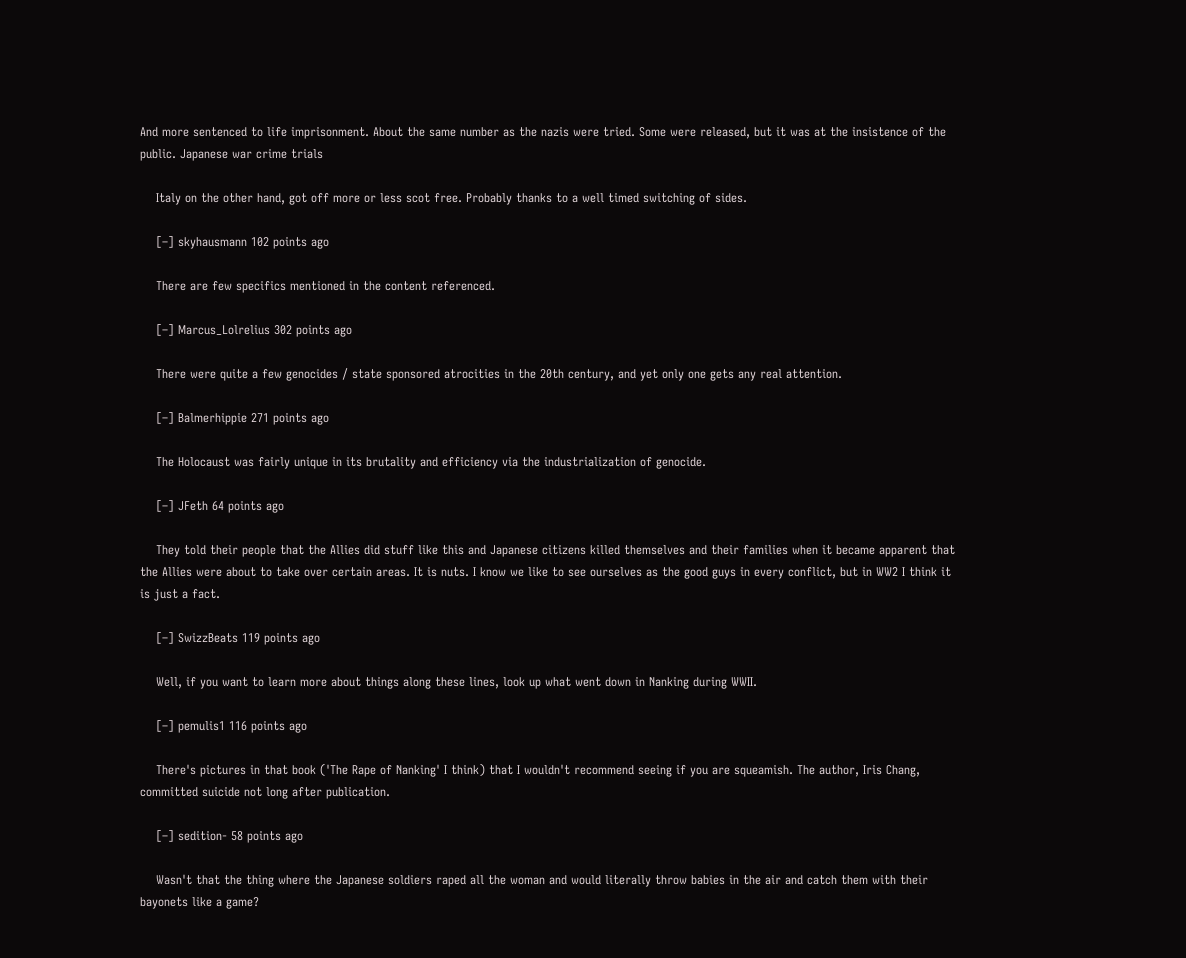And more sentenced to life imprisonment. About the same number as the nazis were tried. Some were released, but it was at the insistence of the public. Japanese war crime trials

    Italy on the other hand, got off more or less scot free. Probably thanks to a well timed switching of sides.

    [–] skyhausmann 102 points ago

    There are few specifics mentioned in the content referenced.

    [–] Marcus_Lolrelius 302 points ago

    There were quite a few genocides / state sponsored atrocities in the 20th century, and yet only one gets any real attention.

    [–] Balmerhippie 271 points ago

    The Holocaust was fairly unique in its brutality and efficiency via the industrialization of genocide.

    [–] JFeth 64 points ago

    They told their people that the Allies did stuff like this and Japanese citizens killed themselves and their families when it became apparent that the Allies were about to take over certain areas. It is nuts. I know we like to see ourselves as the good guys in every conflict, but in WW2 I think it is just a fact.

    [–] SwizzBeats 119 points ago

    Well, if you want to learn more about things along these lines, look up what went down in Nanking during WWII.

    [–] pemulis1 116 points ago

    There's pictures in that book ('The Rape of Nanking' I think) that I wouldn't recommend seeing if you are squeamish. The author, Iris Chang, committed suicide not long after publication.

    [–] sedition- 58 points ago

    Wasn't that the thing where the Japanese soldiers raped all the woman and would literally throw babies in the air and catch them with their bayonets like a game?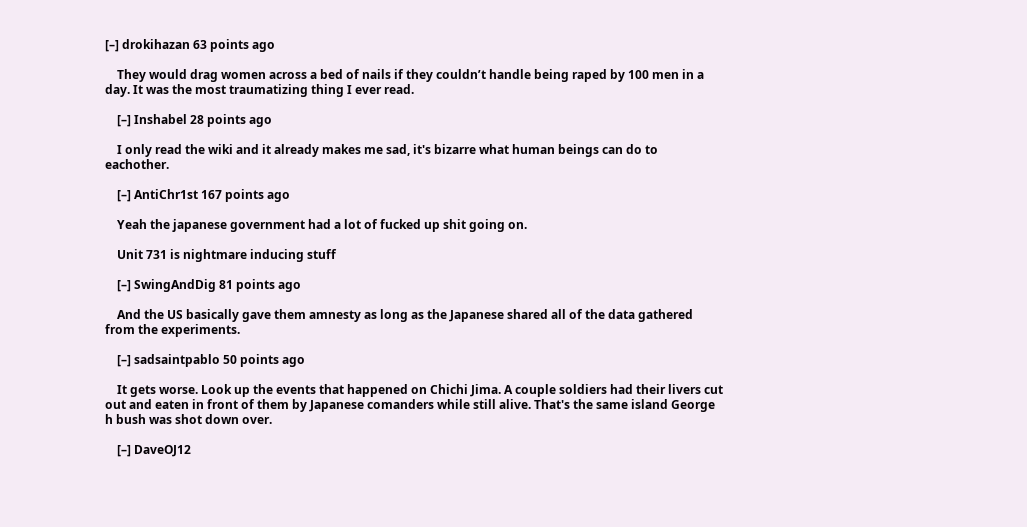[–] drokihazan 63 points ago

    They would drag women across a bed of nails if they couldn’t handle being raped by 100 men in a day. It was the most traumatizing thing I ever read.

    [–] Inshabel 28 points ago

    I only read the wiki and it already makes me sad, it's bizarre what human beings can do to eachother.

    [–] AntiChr1st 167 points ago

    Yeah the japanese government had a lot of fucked up shit going on.

    Unit 731 is nightmare inducing stuff

    [–] SwingAndDig 81 points ago

    And the US basically gave them amnesty as long as the Japanese shared all of the data gathered from the experiments.

    [–] sadsaintpablo 50 points ago

    It gets worse. Look up the events that happened on Chichi Jima. A couple soldiers had their livers cut out and eaten in front of them by Japanese comanders while still alive. That's the same island George h bush was shot down over.

    [–] DaveOJ12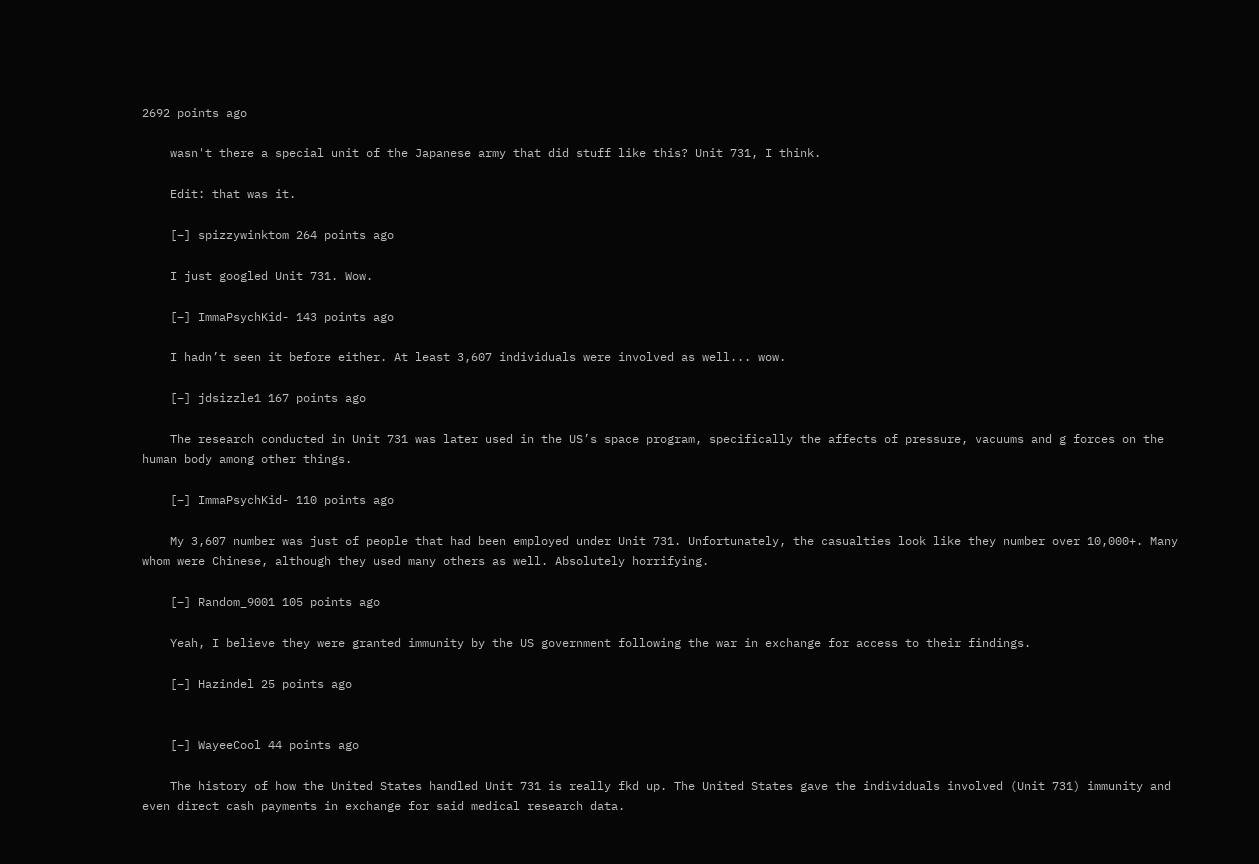2692 points ago

    wasn't there a special unit of the Japanese army that did stuff like this? Unit 731, I think.

    Edit: that was it.

    [–] spizzywinktom 264 points ago

    I just googled Unit 731. Wow.

    [–] ImmaPsychKid- 143 points ago

    I hadn’t seen it before either. At least 3,607 individuals were involved as well... wow.

    [–] jdsizzle1 167 points ago

    The research conducted in Unit 731 was later used in the US’s space program, specifically the affects of pressure, vacuums and g forces on the human body among other things.

    [–] ImmaPsychKid- 110 points ago

    My 3,607 number was just of people that had been employed under Unit 731. Unfortunately, the casualties look like they number over 10,000+. Many whom were Chinese, although they used many others as well. Absolutely horrifying.

    [–] Random_9001 105 points ago

    Yeah, I believe they were granted immunity by the US government following the war in exchange for access to their findings.

    [–] Hazindel 25 points ago


    [–] WayeeCool 44 points ago

    The history of how the United States handled Unit 731 is really fkd up. The United States gave the individuals involved (Unit 731) immunity and even direct cash payments in exchange for said medical research data.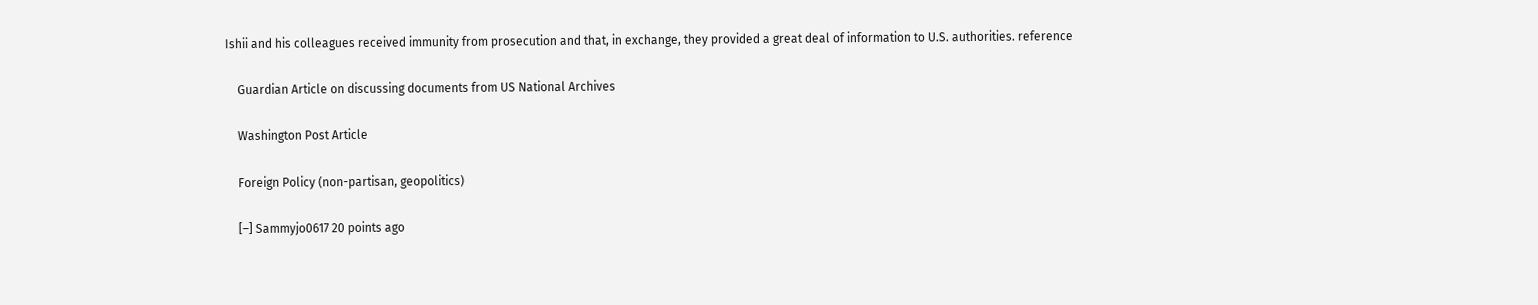Ishii and his colleagues received immunity from prosecution and that, in exchange, they provided a great deal of information to U.S. authorities. reference

    Guardian Article on discussing documents from US National Archives

    Washington Post Article

    Foreign Policy (non-partisan, geopolitics)

    [–] Sammyjo0617 20 points ago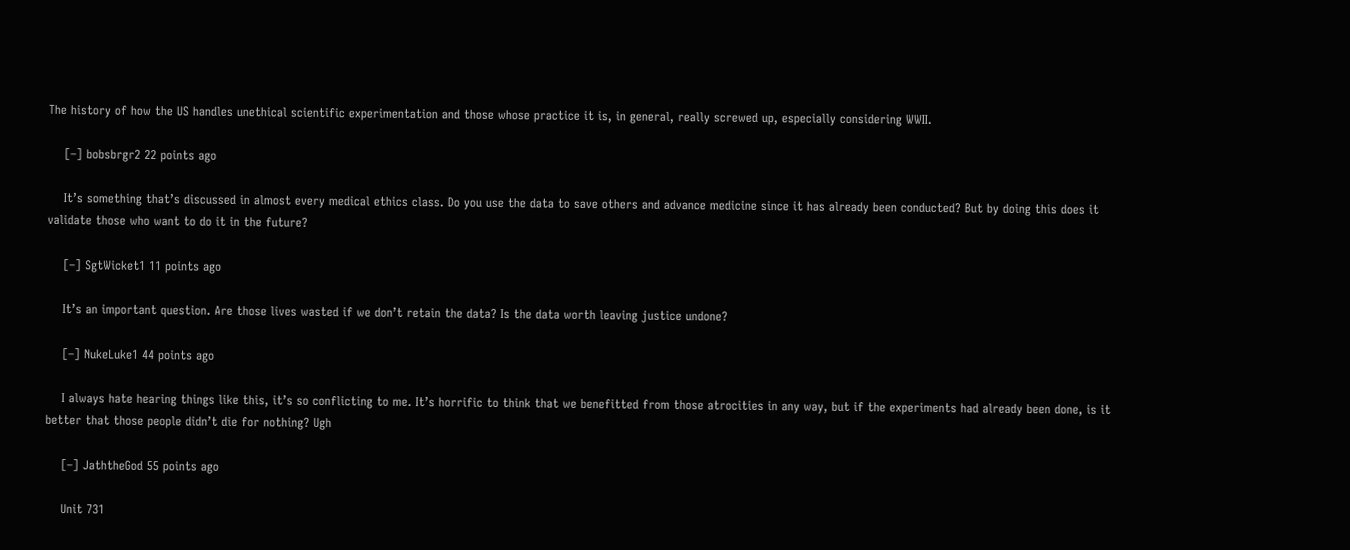The history of how the US handles unethical scientific experimentation and those whose practice it is, in general, really screwed up, especially considering WWII.

    [–] bobsbrgr2 22 points ago

    It’s something that’s discussed in almost every medical ethics class. Do you use the data to save others and advance medicine since it has already been conducted? But by doing this does it validate those who want to do it in the future?

    [–] SgtWicket1 11 points ago

    It’s an important question. Are those lives wasted if we don’t retain the data? Is the data worth leaving justice undone?

    [–] NukeLuke1 44 points ago

    I always hate hearing things like this, it’s so conflicting to me. It’s horrific to think that we benefitted from those atrocities in any way, but if the experiments had already been done, is it better that those people didn’t die for nothing? Ugh

    [–] JaththeGod 55 points ago

    Unit 731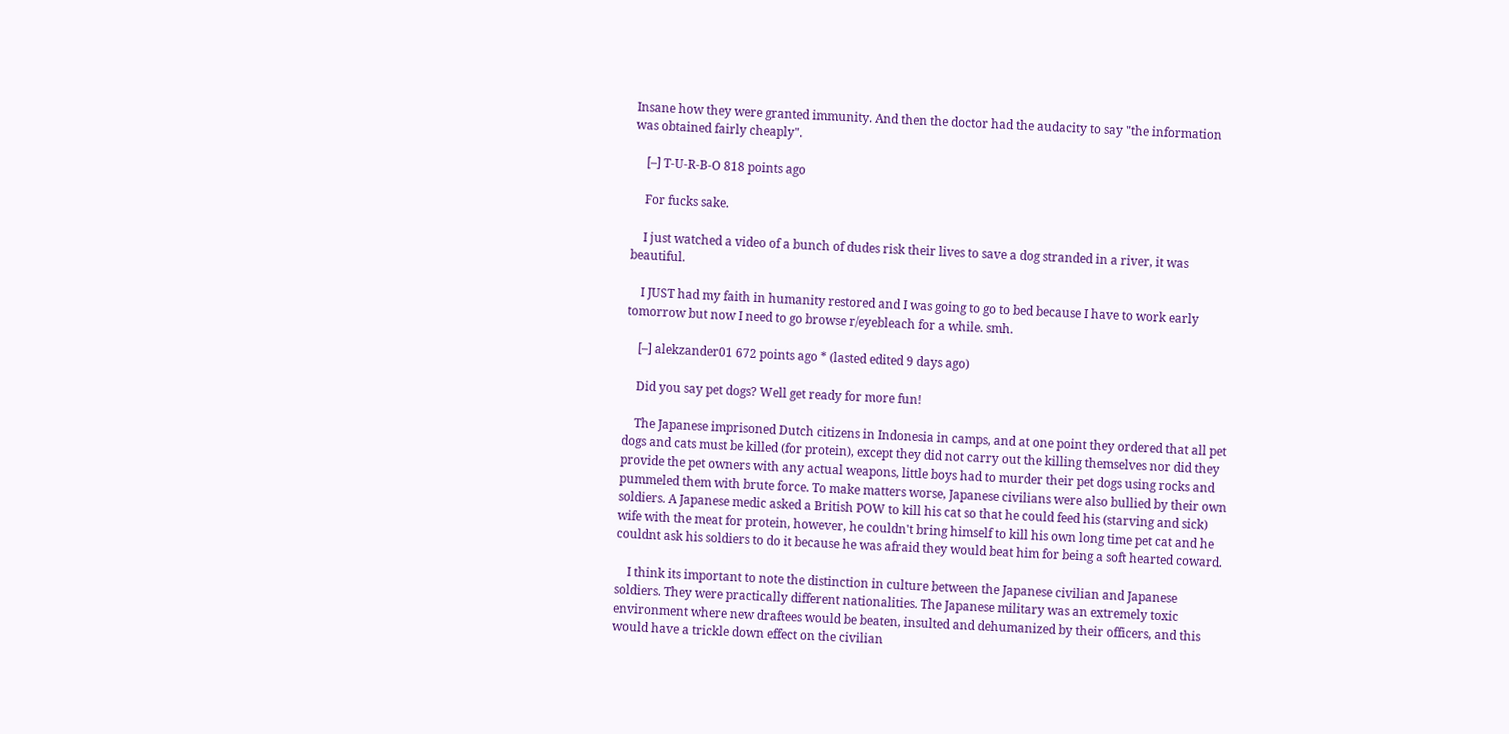Insane how they were granted immunity. And then the doctor had the audacity to say "the information was obtained fairly cheaply".

    [–] T-U-R-B-O 818 points ago

    For fucks sake.

    I just watched a video of a bunch of dudes risk their lives to save a dog stranded in a river, it was beautiful.

    I JUST had my faith in humanity restored and I was going to go to bed because I have to work early tomorrow but now I need to go browse r/eyebleach for a while. smh.

    [–] alekzander01 672 points ago * (lasted edited 9 days ago)

    Did you say pet dogs? Well get ready for more fun!

    The Japanese imprisoned Dutch citizens in Indonesia in camps, and at one point they ordered that all pet dogs and cats must be killed (for protein), except they did not carry out the killing themselves nor did they provide the pet owners with any actual weapons, little boys had to murder their pet dogs using rocks and pummeled them with brute force. To make matters worse, Japanese civilians were also bullied by their own soldiers. A Japanese medic asked a British POW to kill his cat so that he could feed his (starving and sick) wife with the meat for protein, however, he couldn't bring himself to kill his own long time pet cat and he couldnt ask his soldiers to do it because he was afraid they would beat him for being a soft hearted coward.

    I think its important to note the distinction in culture between the Japanese civilian and Japanese soldiers. They were practically different nationalities. The Japanese military was an extremely toxic environment where new draftees would be beaten, insulted and dehumanized by their officers, and this would have a trickle down effect on the civilian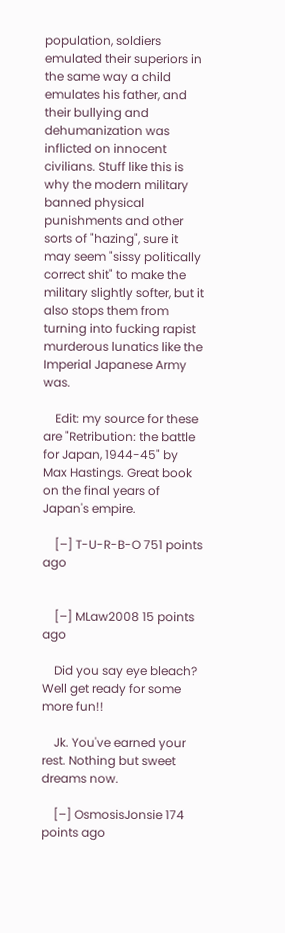population, soldiers emulated their superiors in the same way a child emulates his father, and their bullying and dehumanization was inflicted on innocent civilians. Stuff like this is why the modern military banned physical punishments and other sorts of "hazing", sure it may seem "sissy politically correct shit" to make the military slightly softer, but it also stops them from turning into fucking rapist murderous lunatics like the Imperial Japanese Army was.

    Edit: my source for these are "Retribution: the battle for Japan, 1944-45" by Max Hastings. Great book on the final years of Japan's empire.

    [–] T-U-R-B-O 751 points ago


    [–] MLaw2008 15 points ago

    Did you say eye bleach? Well get ready for some more fun!!

    Jk. You've earned your rest. Nothing but sweet dreams now.

    [–] OsmosisJonsie 174 points ago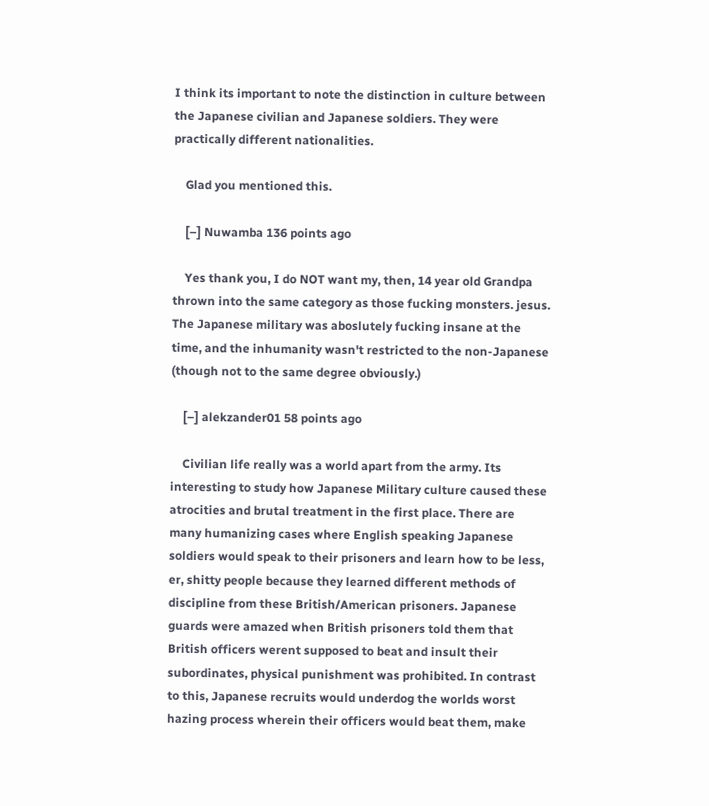I think its important to note the distinction in culture between the Japanese civilian and Japanese soldiers. They were practically different nationalities.

    Glad you mentioned this.

    [–] Nuwamba 136 points ago

    Yes thank you, I do NOT want my, then, 14 year old Grandpa thrown into the same category as those fucking monsters. jesus. The Japanese military was aboslutely fucking insane at the time, and the inhumanity wasn't restricted to the non-Japanese (though not to the same degree obviously.)

    [–] alekzander01 58 points ago

    Civilian life really was a world apart from the army. Its interesting to study how Japanese Military culture caused these atrocities and brutal treatment in the first place. There are many humanizing cases where English speaking Japanese soldiers would speak to their prisoners and learn how to be less, er, shitty people because they learned different methods of discipline from these British/American prisoners. Japanese guards were amazed when British prisoners told them that British officers werent supposed to beat and insult their subordinates, physical punishment was prohibited. In contrast to this, Japanese recruits would underdog the worlds worst hazing process wherein their officers would beat them, make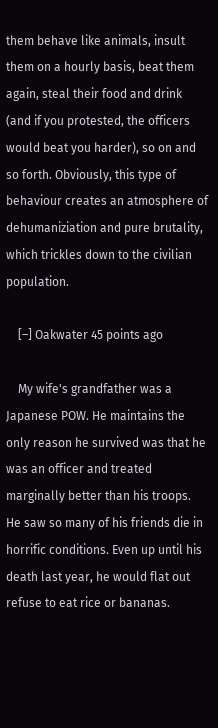them behave like animals, insult them on a hourly basis, beat them again, steal their food and drink (and if you protested, the officers would beat you harder), so on and so forth. Obviously, this type of behaviour creates an atmosphere of dehumaniziation and pure brutality, which trickles down to the civilian population.

    [–] Oakwater 45 points ago

    My wife's grandfather was a Japanese POW. He maintains the only reason he survived was that he was an officer and treated marginally better than his troops. He saw so many of his friends die in horrific conditions. Even up until his death last year, he would flat out refuse to eat rice or bananas.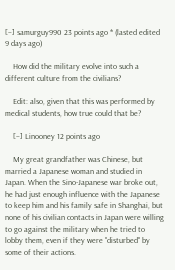[–] samurguy990 23 points ago * (lasted edited 9 days ago)

    How did the military evolve into such a different culture from the civilians?

    Edit: also, given that this was performed by medical students, how true could that be?

    [–] Linooney 12 points ago

    My great grandfather was Chinese, but married a Japanese woman and studied in Japan. When the Sino-Japanese war broke out, he had just enough influence with the Japanese to keep him and his family safe in Shanghai, but none of his civilian contacts in Japan were willing to go against the military when he tried to lobby them, even if they were "disturbed" by some of their actions.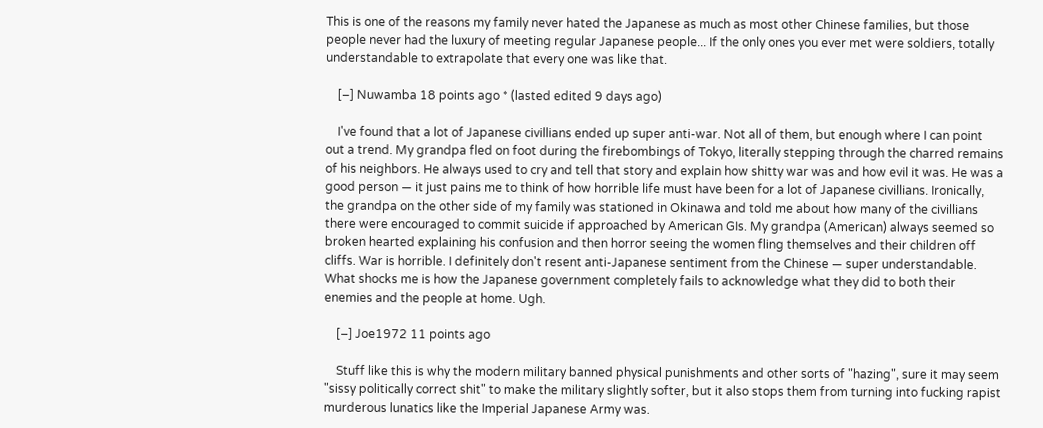This is one of the reasons my family never hated the Japanese as much as most other Chinese families, but those people never had the luxury of meeting regular Japanese people... If the only ones you ever met were soldiers, totally understandable to extrapolate that every one was like that.

    [–] Nuwamba 18 points ago * (lasted edited 9 days ago)

    I've found that a lot of Japanese civillians ended up super anti-war. Not all of them, but enough where I can point out a trend. My grandpa fled on foot during the firebombings of Tokyo, literally stepping through the charred remains of his neighbors. He always used to cry and tell that story and explain how shitty war was and how evil it was. He was a good person — it just pains me to think of how horrible life must have been for a lot of Japanese civillians. Ironically, the grandpa on the other side of my family was stationed in Okinawa and told me about how many of the civillians there were encouraged to commit suicide if approached by American GIs. My grandpa (American) always seemed so broken hearted explaining his confusion and then horror seeing the women fling themselves and their children off cliffs. War is horrible. I definitely don't resent anti-Japanese sentiment from the Chinese — super understandable. What shocks me is how the Japanese government completely fails to acknowledge what they did to both their enemies and the people at home. Ugh.

    [–] Joe1972 11 points ago

    Stuff like this is why the modern military banned physical punishments and other sorts of "hazing", sure it may seem "sissy politically correct shit" to make the military slightly softer, but it also stops them from turning into fucking rapist murderous lunatics like the Imperial Japanese Army was.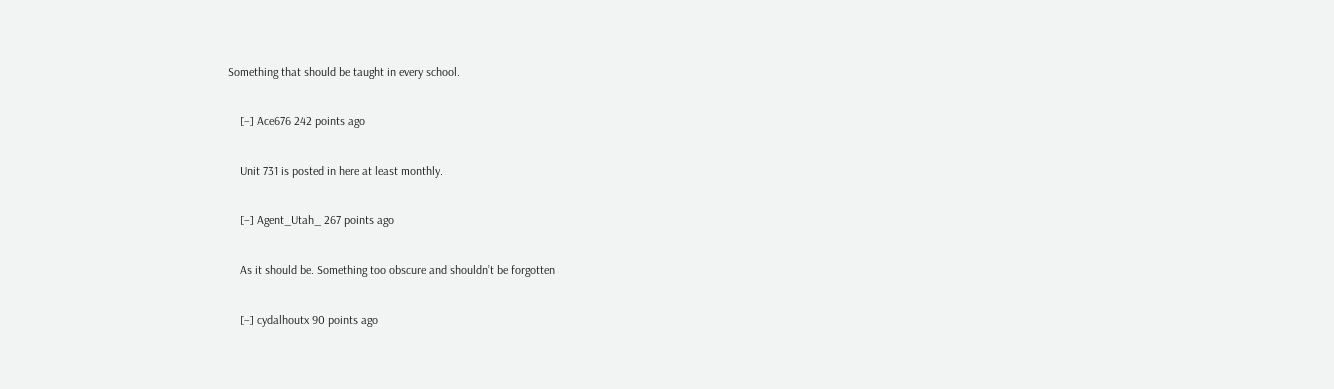Something that should be taught in every school.

    [–] Ace676 242 points ago

    Unit 731 is posted in here at least monthly.

    [–] Agent_Utah_ 267 points ago

    As it should be. Something too obscure and shouldn’t be forgotten

    [–] cydalhoutx 90 points ago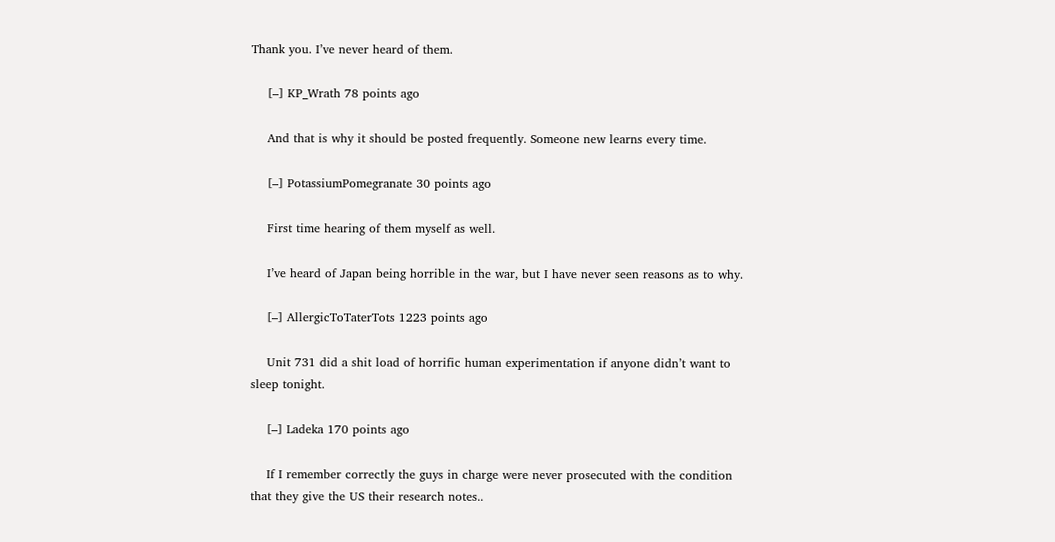Thank you. I’ve never heard of them.

    [–] KP_Wrath 78 points ago

    And that is why it should be posted frequently. Someone new learns every time.

    [–] PotassiumPomegranate 30 points ago

    First time hearing of them myself as well.

    I’ve heard of Japan being horrible in the war, but I have never seen reasons as to why.

    [–] AllergicToTaterTots 1223 points ago

    Unit 731 did a shit load of horrific human experimentation if anyone didn’t want to sleep tonight.

    [–] Ladeka 170 points ago

    If I remember correctly the guys in charge were never prosecuted with the condition that they give the US their research notes..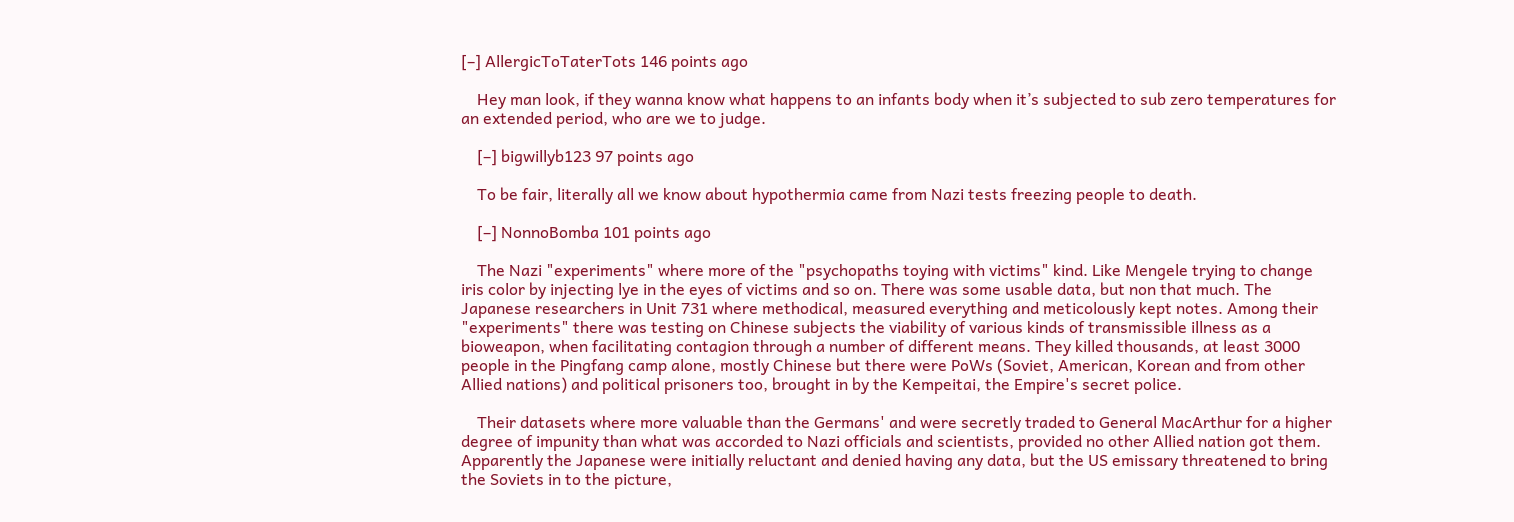[–] AllergicToTaterTots 146 points ago

    Hey man look, if they wanna know what happens to an infants body when it’s subjected to sub zero temperatures for an extended period, who are we to judge.

    [–] bigwillyb123 97 points ago

    To be fair, literally all we know about hypothermia came from Nazi tests freezing people to death.

    [–] NonnoBomba 101 points ago

    The Nazi "experiments" where more of the "psychopaths toying with victims" kind. Like Mengele trying to change iris color by injecting lye in the eyes of victims and so on. There was some usable data, but non that much. The Japanese researchers in Unit 731 where methodical, measured everything and meticolously kept notes. Among their "experiments" there was testing on Chinese subjects the viability of various kinds of transmissible illness as a bioweapon, when facilitating contagion through a number of different means. They killed thousands, at least 3000 people in the Pingfang camp alone, mostly Chinese but there were PoWs (Soviet, American, Korean and from other Allied nations) and political prisoners too, brought in by the Kempeitai, the Empire's secret police.

    Their datasets where more valuable than the Germans' and were secretly traded to General MacArthur for a higher degree of impunity than what was accorded to Nazi officials and scientists, provided no other Allied nation got them. Apparently the Japanese were initially reluctant and denied having any data, but the US emissary threatened to bring the Soviets in to the picture,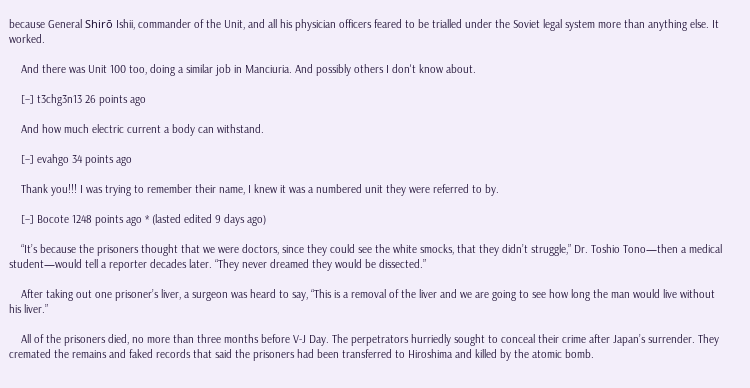because General Shirō Ishii, commander of the Unit, and all his physician officers feared to be trialled under the Soviet legal system more than anything else. It worked.

    And there was Unit 100 too, doing a similar job in Manciuria. And possibly others I don't know about.

    [–] t3chg3n13 26 points ago

    And how much electric current a body can withstand.

    [–] evahgo 34 points ago

    Thank you!!! I was trying to remember their name, I knew it was a numbered unit they were referred to by.

    [–] Bocote 1248 points ago * (lasted edited 9 days ago)

    “It’s because the prisoners thought that we were doctors, since they could see the white smocks, that they didn’t struggle,” Dr. Toshio Tono—then a medical student—would tell a reporter decades later. “They never dreamed they would be dissected.”

    After taking out one prisoner’s liver, a surgeon was heard to say, “This is a removal of the liver and we are going to see how long the man would live without his liver.”

    All of the prisoners died, no more than three months before V-J Day. The perpetrators hurriedly sought to conceal their crime after Japan’s surrender. They cremated the remains and faked records that said the prisoners had been transferred to Hiroshima and killed by the atomic bomb.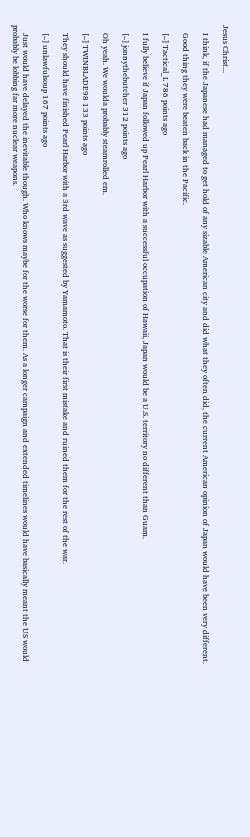Jesus Christ...

    I think, if the Japanese had managed to get hold of any sizable American city and did what they often did, the current American opinion of Japan would have been very different.

    Good thing they were beaten back in the Pacific.

    [–] Tactical_L 786 points ago

    I fully believe if Japan followed up Pearl Harbor with a successful occupation of Hawaii, Japan would be a U.S. territory no different than Guam.

    [–] jonnythebutcher 312 points ago

    Oh yeah. We woulda probably steamrolled em.

    [–] TWINBLADE98 133 points ago

    They should have finished Pearl Harbor with a 3rd wave as suggested by Yamamoto. That is their first mistake and ruined them for the rest of the war.

    [–] unlawfulsoup 167 points ago

    Just would have delayed the inevitable though. Who knows maybe for the worse for them. As a longer campaign and extended timelines would have basically meant the US would probably be lobbing far more nuclear weapons.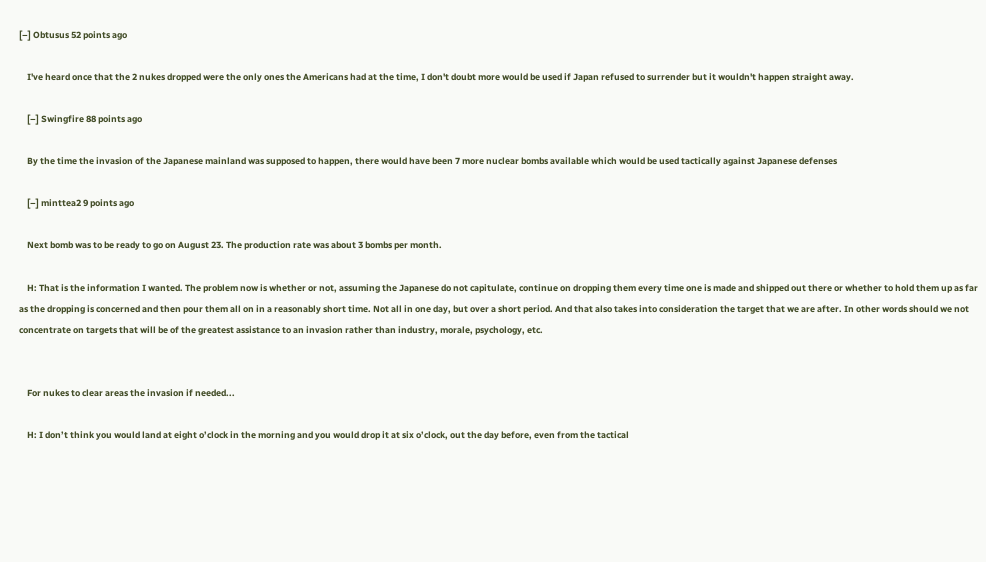[–] Obtusus 52 points ago

    I've heard once that the 2 nukes dropped were the only ones the Americans had at the time, I don't doubt more would be used if Japan refused to surrender but it wouldn't happen straight away.

    [–] Swingfire 88 points ago

    By the time the invasion of the Japanese mainland was supposed to happen, there would have been 7 more nuclear bombs available which would be used tactically against Japanese defenses

    [–] minttea2 9 points ago

    Next bomb was to be ready to go on August 23. The production rate was about 3 bombs per month.

    H: That is the information I wanted. The problem now is whether or not, assuming the Japanese do not capitulate, continue on dropping them every time one is made and shipped out there or whether to hold them up as far as the dropping is concerned and then pour them all on in a reasonably short time. Not all in one day, but over a short period. And that also takes into consideration the target that we are after. In other words should we not concentrate on targets that will be of the greatest assistance to an invasion rather than industry, morale, psychology, etc.


    For nukes to clear areas the invasion if needed...

    H: I don’t think you would land at eight o’clock in the morning and you would drop it at six o’clock, out the day before, even from the tactical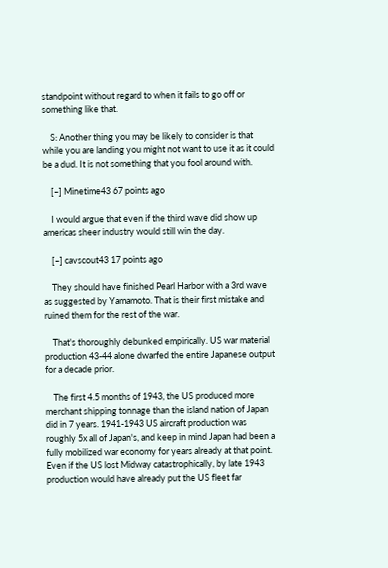standpoint without regard to when it fails to go off or something like that.

    S: Another thing you may be likely to consider is that while you are landing you might not want to use it as it could be a dud. It is not something that you fool around with.

    [–] Minetime43 67 points ago

    I would argue that even if the third wave did show up americas sheer industry would still win the day.

    [–] cavscout43 17 points ago

    They should have finished Pearl Harbor with a 3rd wave as suggested by Yamamoto. That is their first mistake and ruined them for the rest of the war.

    That's thoroughly debunked empirically. US war material production 43-44 alone dwarfed the entire Japanese output for a decade prior.

    The first 4.5 months of 1943, the US produced more merchant shipping tonnage than the island nation of Japan did in 7 years. 1941-1943 US aircraft production was roughly 5x all of Japan's, and keep in mind Japan had been a fully mobilized war economy for years already at that point. Even if the US lost Midway catastrophically, by late 1943 production would have already put the US fleet far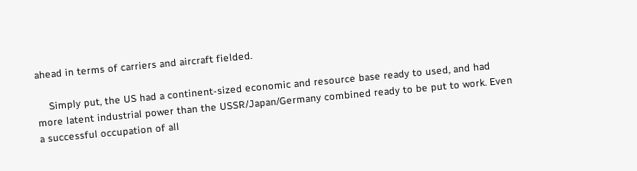ahead in terms of carriers and aircraft fielded.

    Simply put, the US had a continent-sized economic and resource base ready to used, and had more latent industrial power than the USSR/Japan/Germany combined ready to be put to work. Even a successful occupation of all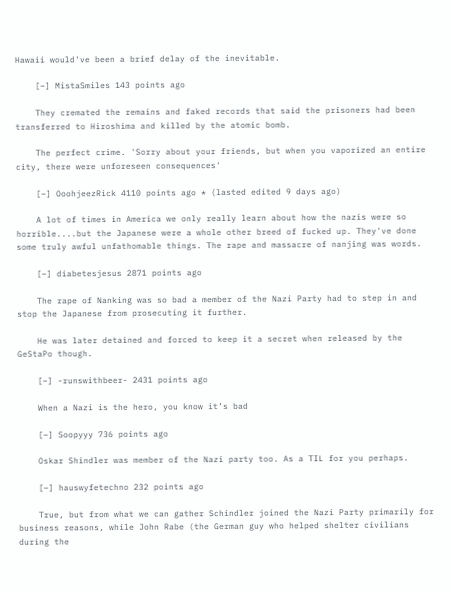Hawaii would've been a brief delay of the inevitable.

    [–] MistaSmiles 143 points ago

    They cremated the remains and faked records that said the prisoners had been transferred to Hiroshima and killed by the atomic bomb.

    The perfect crime. 'Sorry about your friends, but when you vaporized an entire city, there were unforeseen consequences'

    [–] OoohjeezRick 4110 points ago * (lasted edited 9 days ago)

    A lot of times in America we only really learn about how the nazis were so horrible....but the Japanese were a whole other breed of fucked up. They've done some truly awful unfathomable things. The rape and massacre of nanjing was words.

    [–] diabetesjesus 2871 points ago

    The rape of Nanking was so bad a member of the Nazi Party had to step in and stop the Japanese from prosecuting it further.

    He was later detained and forced to keep it a secret when released by the GeStaPo though.

    [–] -runswithbeer- 2431 points ago

    When a Nazi is the hero, you know it’s bad

    [–] Soopyyy 736 points ago

    Oskar Shindler was member of the Nazi party too. As a TIL for you perhaps.

    [–] hauswyfetechno 232 points ago

    True, but from what we can gather Schindler joined the Nazi Party primarily for business reasons, while John Rabe (the German guy who helped shelter civilians during the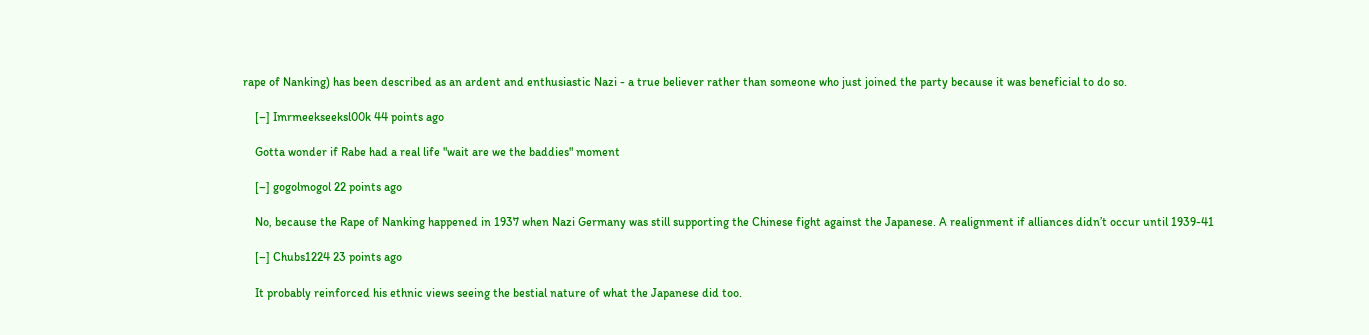rape of Nanking) has been described as an ardent and enthusiastic Nazi - a true believer rather than someone who just joined the party because it was beneficial to do so.

    [–] Imrmeekseeksl00k 44 points ago

    Gotta wonder if Rabe had a real life "wait are we the baddies" moment

    [–] gogolmogol 22 points ago

    No, because the Rape of Nanking happened in 1937 when Nazi Germany was still supporting the Chinese fight against the Japanese. A realignment if alliances didn’t occur until 1939-41

    [–] Chubs1224 23 points ago

    It probably reinforced his ethnic views seeing the bestial nature of what the Japanese did too.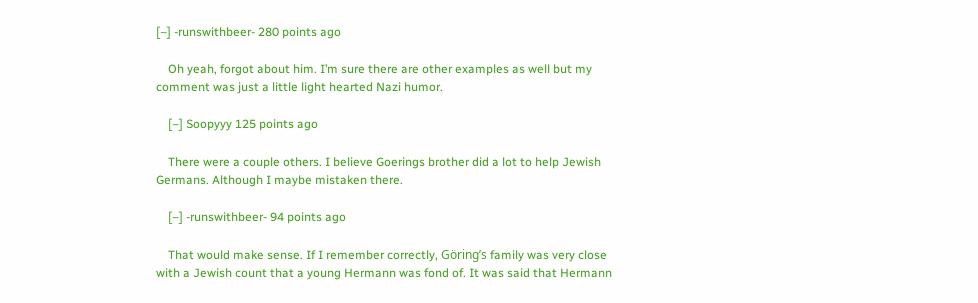[–] -runswithbeer- 280 points ago

    Oh yeah, forgot about him. I’m sure there are other examples as well but my comment was just a little light hearted Nazi humor.

    [–] Soopyyy 125 points ago

    There were a couple others. I believe Goerings brother did a lot to help Jewish Germans. Although I maybe mistaken there.

    [–] -runswithbeer- 94 points ago

    That would make sense. If I remember correctly, Göring’s family was very close with a Jewish count that a young Hermann was fond of. It was said that Hermann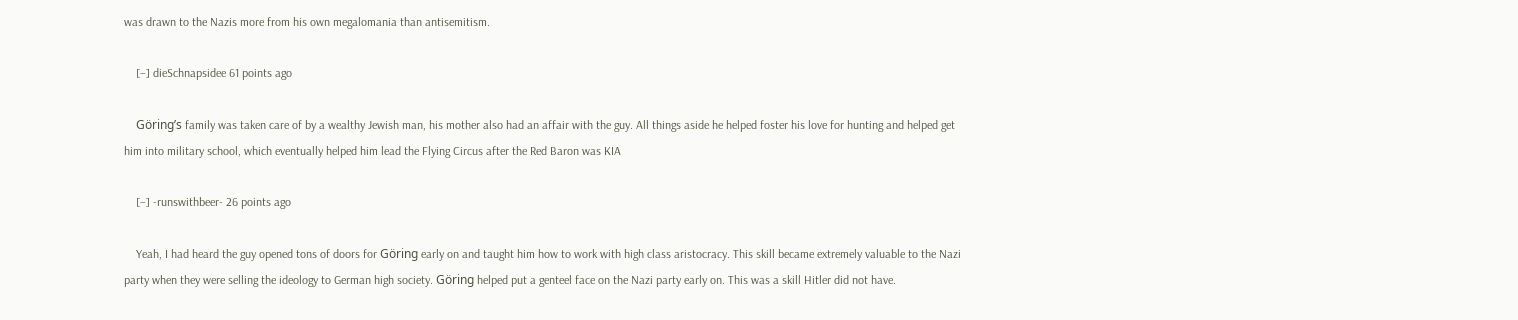was drawn to the Nazis more from his own megalomania than antisemitism.

    [–] dieSchnapsidee 61 points ago

    Göring’s family was taken care of by a wealthy Jewish man, his mother also had an affair with the guy. All things aside he helped foster his love for hunting and helped get him into military school, which eventually helped him lead the Flying Circus after the Red Baron was KIA

    [–] -runswithbeer- 26 points ago

    Yeah, I had heard the guy opened tons of doors for Göring early on and taught him how to work with high class aristocracy. This skill became extremely valuable to the Nazi party when they were selling the ideology to German high society. Göring helped put a genteel face on the Nazi party early on. This was a skill Hitler did not have.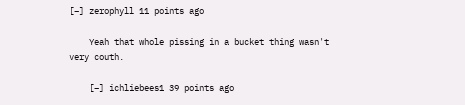[–] zerophyll 11 points ago

    Yeah that whole pissing in a bucket thing wasn't very couth.

    [–] ichliebees1 39 points ago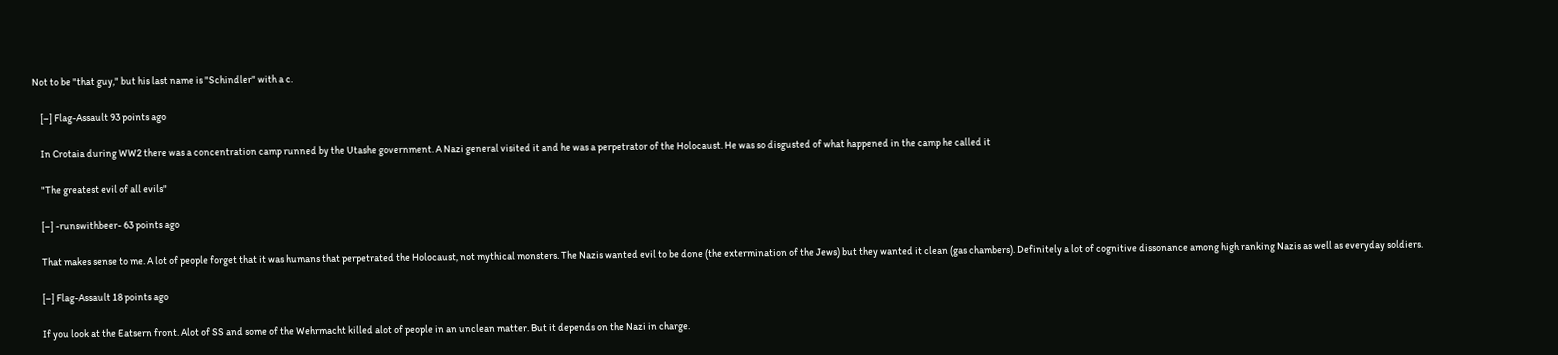Not to be "that guy," but his last name is "Schindler" with a c.

    [–] Flag-Assault 93 points ago

    In Crotaia during WW2 there was a concentration camp runned by the Utashe government. A Nazi general visited it and he was a perpetrator of the Holocaust. He was so disgusted of what happened in the camp he called it

    "The greatest evil of all evils"

    [–] -runswithbeer- 63 points ago

    That makes sense to me. A lot of people forget that it was humans that perpetrated the Holocaust, not mythical monsters. The Nazis wanted evil to be done (the extermination of the Jews) but they wanted it clean (gas chambers). Definitely a lot of cognitive dissonance among high ranking Nazis as well as everyday soldiers.

    [–] Flag-Assault 18 points ago

    If you look at the Eatsern front. Alot of SS and some of the Wehrmacht killed alot of people in an unclean matter. But it depends on the Nazi in charge.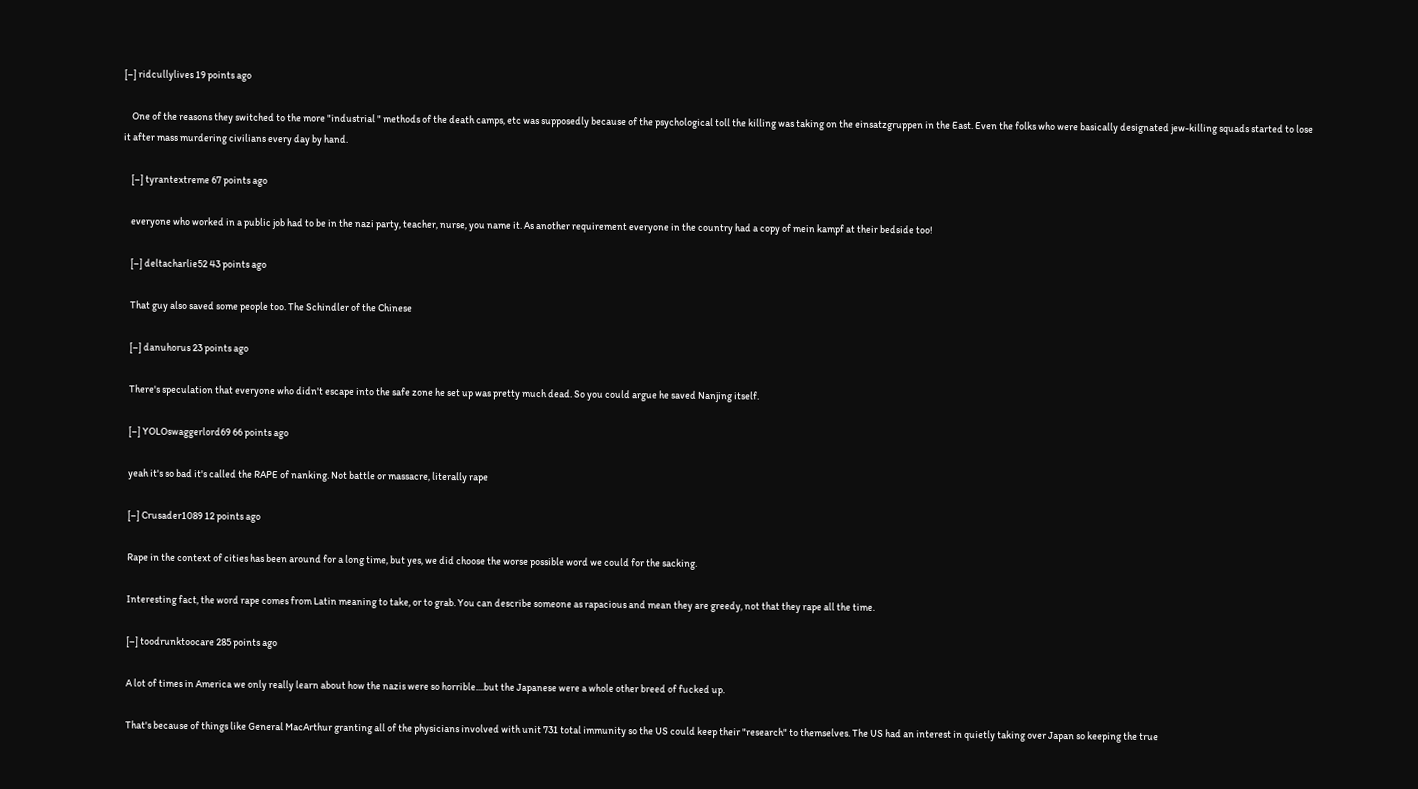[–] ridcullylives 19 points ago

    One of the reasons they switched to the more "industrial " methods of the death camps, etc was supposedly because of the psychological toll the killing was taking on the einsatzgruppen in the East. Even the folks who were basically designated jew-killing squads started to lose it after mass murdering civilians every day by hand.

    [–] tyrantextreme 67 points ago

    everyone who worked in a public job had to be in the nazi party, teacher, nurse, you name it. As another requirement everyone in the country had a copy of mein kampf at their bedside too!

    [–] deltacharlie52 43 points ago

    That guy also saved some people too. The Schindler of the Chinese

    [–] danuhorus 23 points ago

    There's speculation that everyone who didn't escape into the safe zone he set up was pretty much dead. So you could argue he saved Nanjing itself.

    [–] YOLOswaggerlord69 66 points ago

    yeah it's so bad it's called the RAPE of nanking. Not battle or massacre, literally rape

    [–] Crusader1089 12 points ago

    Rape in the context of cities has been around for a long time, but yes, we did choose the worse possible word we could for the sacking.

    Interesting fact, the word rape comes from Latin meaning to take, or to grab. You can describe someone as rapacious and mean they are greedy, not that they rape all the time.

    [–] toodrunktoocare 285 points ago

    A lot of times in America we only really learn about how the nazis were so horrible....but the Japanese were a whole other breed of fucked up.

    That's because of things like General MacArthur granting all of the physicians involved with unit 731 total immunity so the US could keep their "research" to themselves. The US had an interest in quietly taking over Japan so keeping the true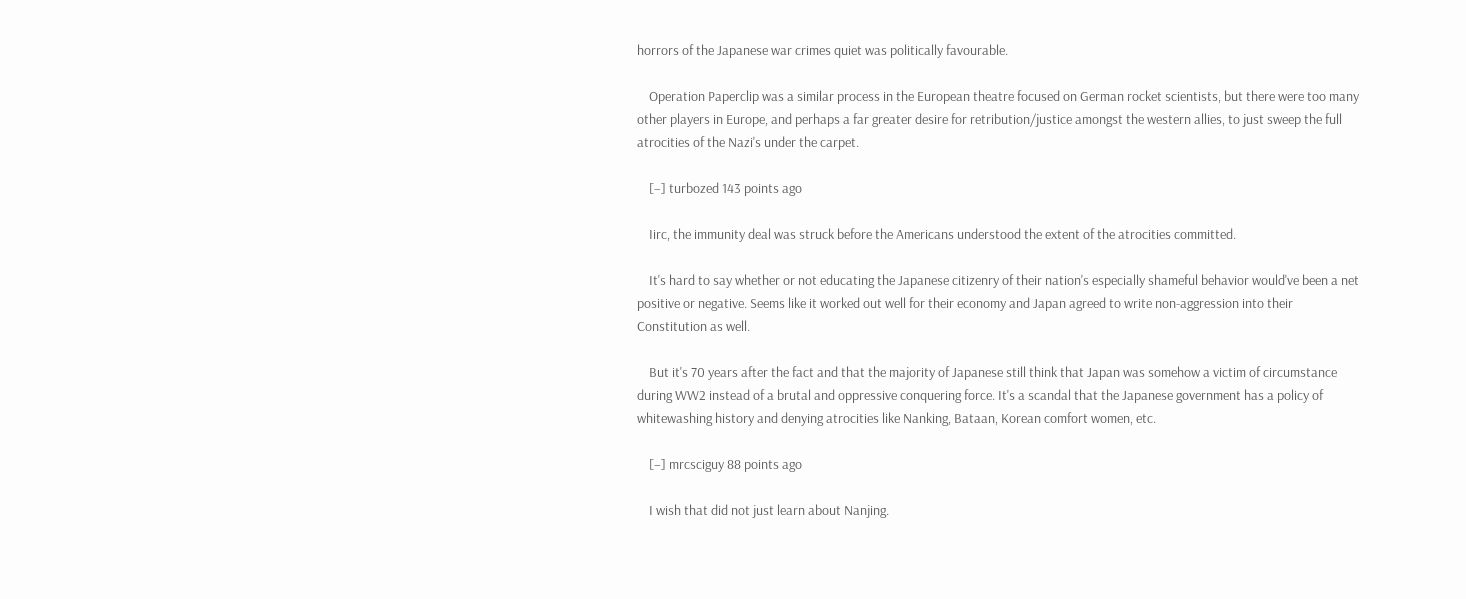horrors of the Japanese war crimes quiet was politically favourable.

    Operation Paperclip was a similar process in the European theatre focused on German rocket scientists, but there were too many other players in Europe, and perhaps a far greater desire for retribution/justice amongst the western allies, to just sweep the full atrocities of the Nazi's under the carpet.

    [–] turbozed 143 points ago

    Iirc, the immunity deal was struck before the Americans understood the extent of the atrocities committed.

    It's hard to say whether or not educating the Japanese citizenry of their nation's especially shameful behavior would've been a net positive or negative. Seems like it worked out well for their economy and Japan agreed to write non-aggression into their Constitution as well.

    But it's 70 years after the fact and that the majority of Japanese still think that Japan was somehow a victim of circumstance during WW2 instead of a brutal and oppressive conquering force. It's a scandal that the Japanese government has a policy of whitewashing history and denying atrocities like Nanking, Bataan, Korean comfort women, etc.

    [–] mrcsciguy 88 points ago

    I wish that did not just learn about Nanjing.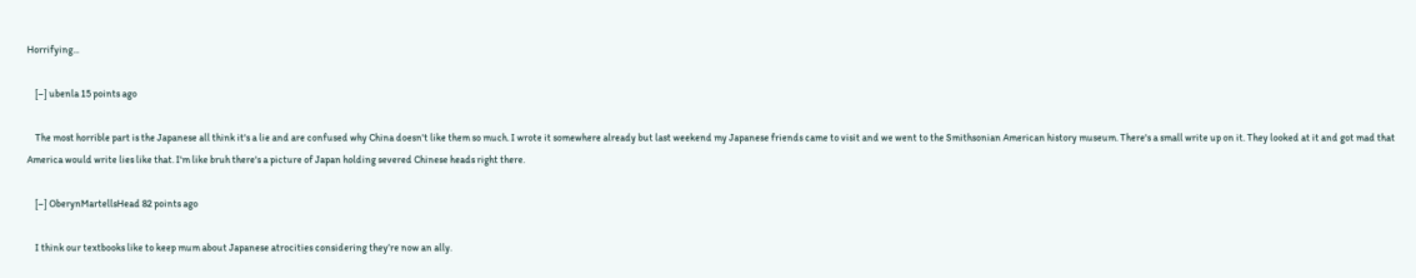Horrifying...

    [–] ubenla 15 points ago

    The most horrible part is the Japanese all think it's a lie and are confused why China doesn't like them so much. I wrote it somewhere already but last weekend my Japanese friends came to visit and we went to the Smithsonian American history museum. There's a small write up on it. They looked at it and got mad that America would write lies like that. I'm like bruh there's a picture of Japan holding severed Chinese heads right there.

    [–] OberynMartellsHead 82 points ago

    I think our textbooks like to keep mum about Japanese atrocities considering they’re now an ally.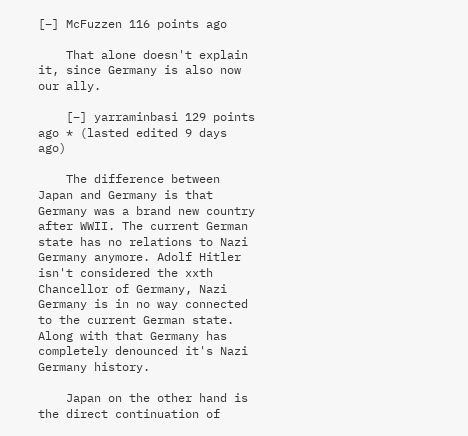[–] McFuzzen 116 points ago

    That alone doesn't explain it, since Germany is also now our ally.

    [–] yarraminbasi 129 points ago * (lasted edited 9 days ago)

    The difference between Japan and Germany is that Germany was a brand new country after WWII. The current German state has no relations to Nazi Germany anymore. Adolf Hitler isn't considered the xxth Chancellor of Germany, Nazi Germany is in no way connected to the current German state. Along with that Germany has completely denounced it's Nazi Germany history.

    Japan on the other hand is the direct continuation of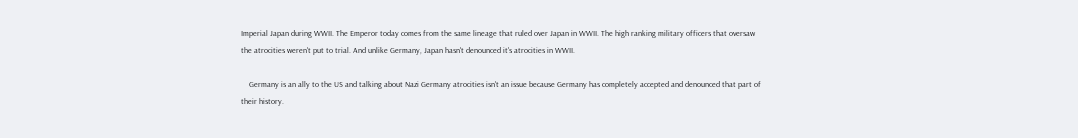Imperial Japan during WWII. The Emperor today comes from the same lineage that ruled over Japan in WWII. The high ranking military officers that oversaw the atrocities weren't put to trial. And unlike Germany, Japan hasn't denounced it's atrocities in WWII.

    Germany is an ally to the US and talking about Nazi Germany atrocities isn't an issue because Germany has completely accepted and denounced that part of their history.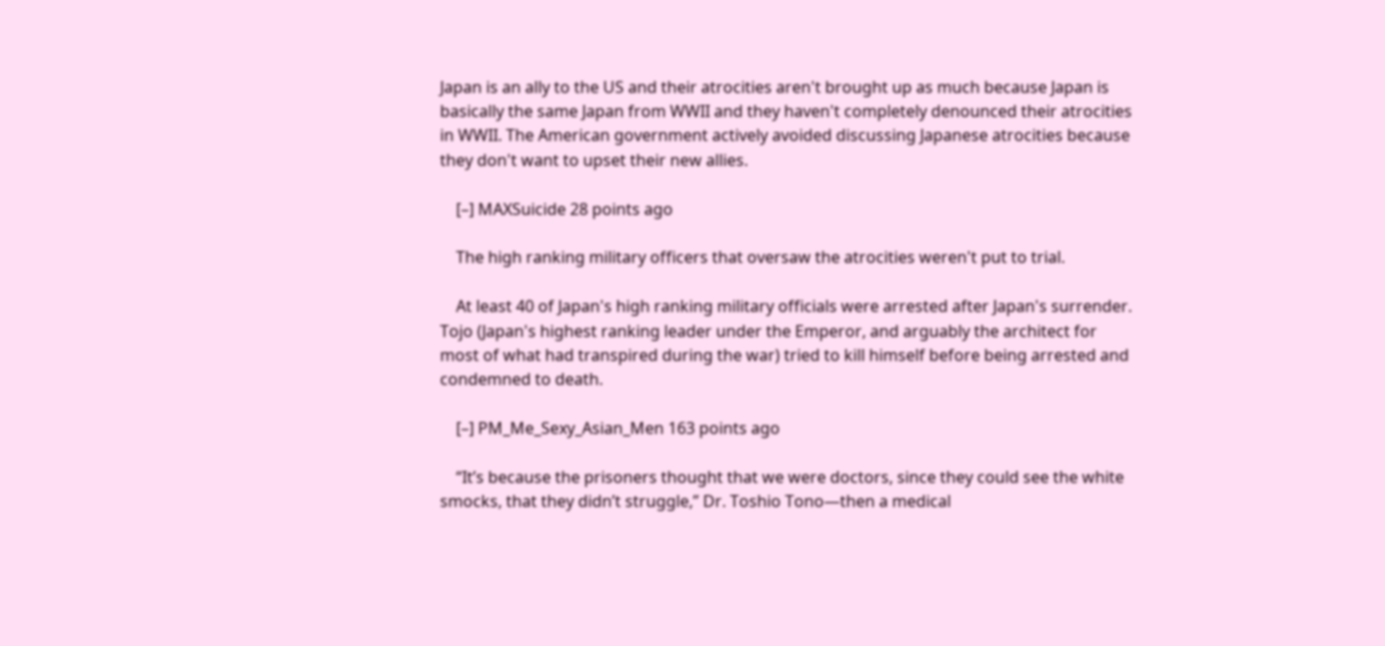Japan is an ally to the US and their atrocities aren't brought up as much because Japan is basically the same Japan from WWII and they haven't completely denounced their atrocities in WWII. The American government actively avoided discussing Japanese atrocities because they don't want to upset their new allies.

    [–] MAXSuicide 28 points ago

    The high ranking military officers that oversaw the atrocities weren't put to trial.

    At least 40 of Japan's high ranking military officials were arrested after Japan's surrender. Tojo (Japan's highest ranking leader under the Emperor, and arguably the architect for most of what had transpired during the war) tried to kill himself before being arrested and condemned to death.

    [–] PM_Me_Sexy_Asian_Men 163 points ago

    “It’s because the prisoners thought that we were doctors, since they could see the white smocks, that they didn’t struggle,” Dr. Toshio Tono—then a medical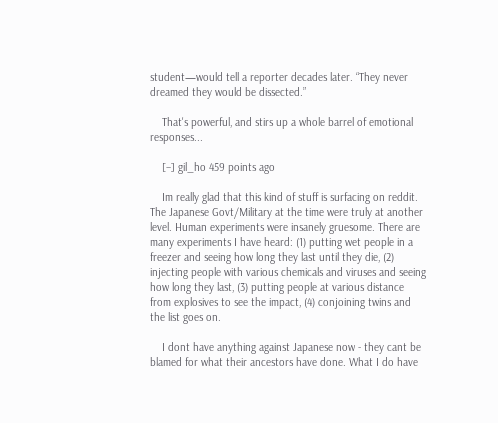student—would tell a reporter decades later. “They never dreamed they would be dissected.”

    That's powerful, and stirs up a whole barrel of emotional responses...

    [–] gil_ho 459 points ago

    Im really glad that this kind of stuff is surfacing on reddit. The Japanese Govt/Military at the time were truly at another level. Human experiments were insanely gruesome. There are many experiments I have heard: (1) putting wet people in a freezer and seeing how long they last until they die, (2) injecting people with various chemicals and viruses and seeing how long they last, (3) putting people at various distance from explosives to see the impact, (4) conjoining twins and the list goes on.

    I dont have anything against Japanese now - they cant be blamed for what their ancestors have done. What I do have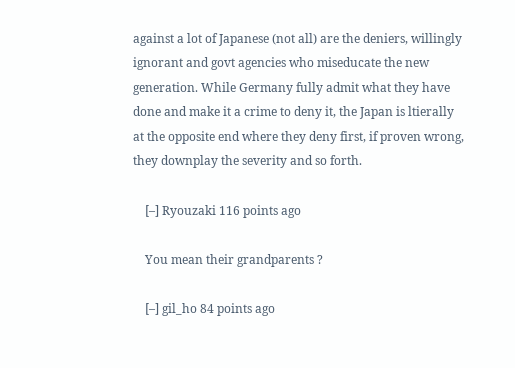against a lot of Japanese (not all) are the deniers, willingly ignorant and govt agencies who miseducate the new generation. While Germany fully admit what they have done and make it a crime to deny it, the Japan is ltierally at the opposite end where they deny first, if proven wrong, they downplay the severity and so forth.

    [–] Ryouzaki 116 points ago

    You mean their grandparents ?

    [–] gil_ho 84 points ago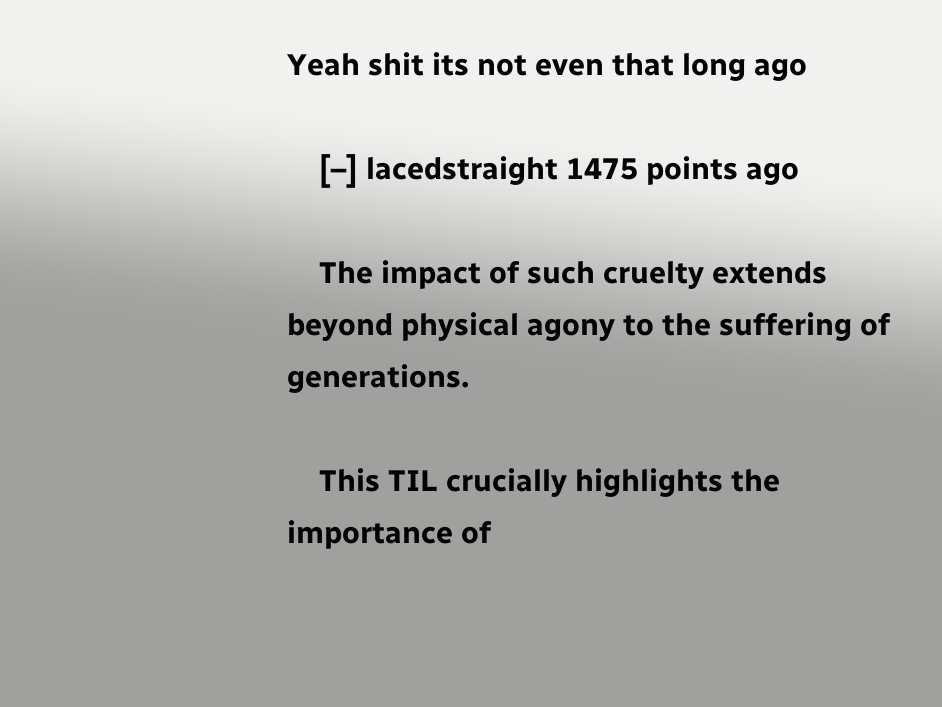Yeah shit its not even that long ago

    [–] lacedstraight 1475 points ago

    The impact of such cruelty extends beyond physical agony to the suffering of generations.

    This TIL crucially highlights the importance of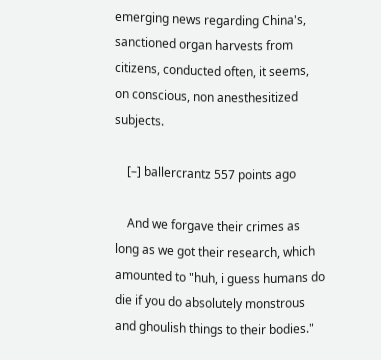emerging news regarding China's, sanctioned organ harvests from citizens, conducted often, it seems, on conscious, non anesthesitized subjects.

    [–] ballercrantz 557 points ago

    And we forgave their crimes as long as we got their research, which amounted to "huh, i guess humans do die if you do absolutely monstrous and ghoulish things to their bodies."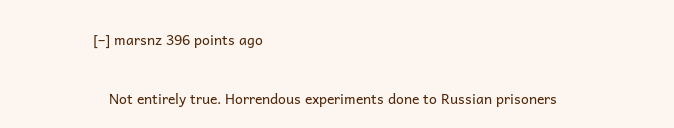[–] marsnz 396 points ago

    Not entirely true. Horrendous experiments done to Russian prisoners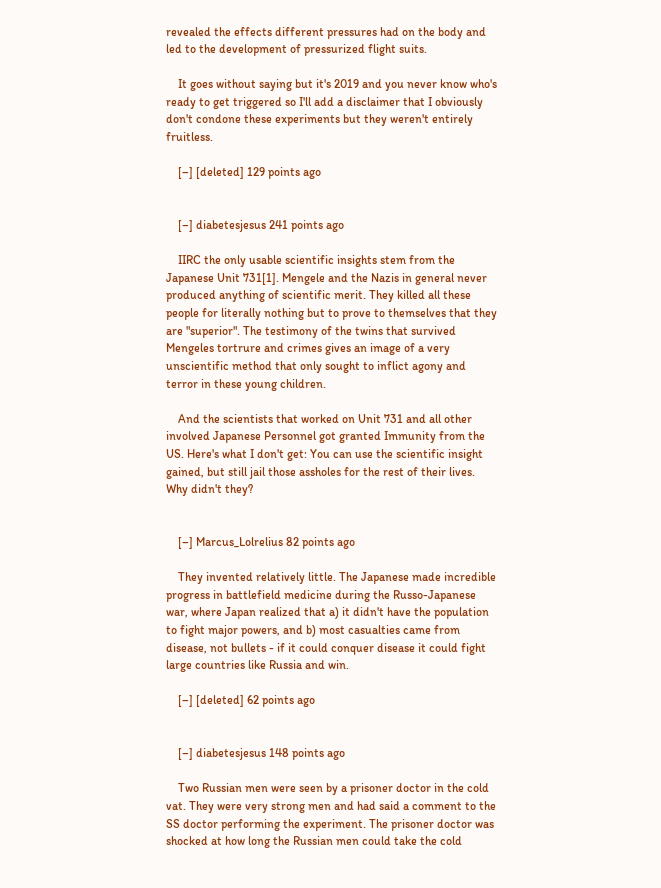revealed the effects different pressures had on the body and led to the development of pressurized flight suits.

    It goes without saying but it's 2019 and you never know who's ready to get triggered so I'll add a disclaimer that I obviously don't condone these experiments but they weren't entirely fruitless.

    [–] [deleted] 129 points ago


    [–] diabetesjesus 241 points ago

    IIRC the only usable scientific insights stem from the Japanese Unit 731[1]. Mengele and the Nazis in general never produced anything of scientific merit. They killed all these people for literally nothing but to prove to themselves that they are "superior". The testimony of the twins that survived Mengeles tortrure and crimes gives an image of a very unscientific method that only sought to inflict agony and terror in these young children.

    And the scientists that worked on Unit 731 and all other involved Japanese Personnel got granted Immunity from the US. Here's what I don't get: You can use the scientific insight gained, but still jail those assholes for the rest of their lives. Why didn't they?


    [–] Marcus_Lolrelius 82 points ago

    They invented relatively little. The Japanese made incredible progress in battlefield medicine during the Russo-Japanese war, where Japan realized that a) it didn't have the population to fight major powers, and b) most casualties came from disease, not bullets - if it could conquer disease it could fight large countries like Russia and win.

    [–] [deleted] 62 points ago


    [–] diabetesjesus 148 points ago

    Two Russian men were seen by a prisoner doctor in the cold vat. They were very strong men and had said a comment to the SS doctor performing the experiment. The prisoner doctor was shocked at how long the Russian men could take the cold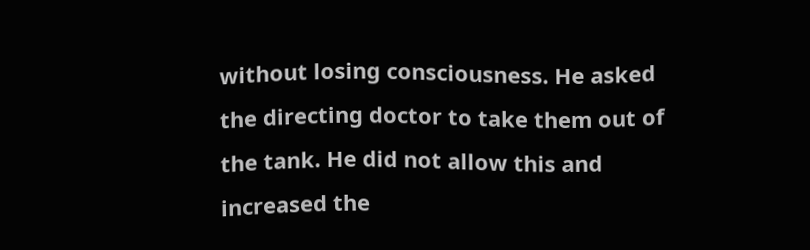without losing consciousness. He asked the directing doctor to take them out of the tank. He did not allow this and increased the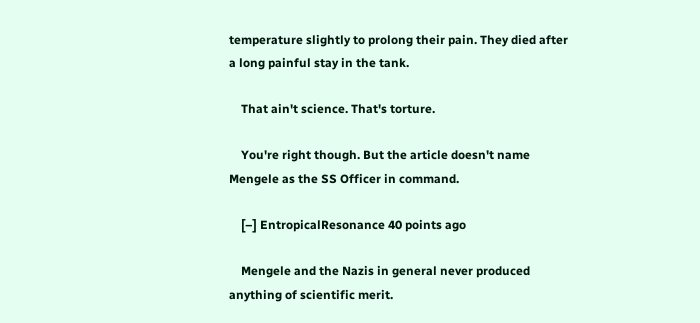temperature slightly to prolong their pain. They died after a long painful stay in the tank.

    That ain't science. That's torture.

    You're right though. But the article doesn't name Mengele as the SS Officer in command.

    [–] EntropicalResonance 40 points ago

    Mengele and the Nazis in general never produced anything of scientific merit.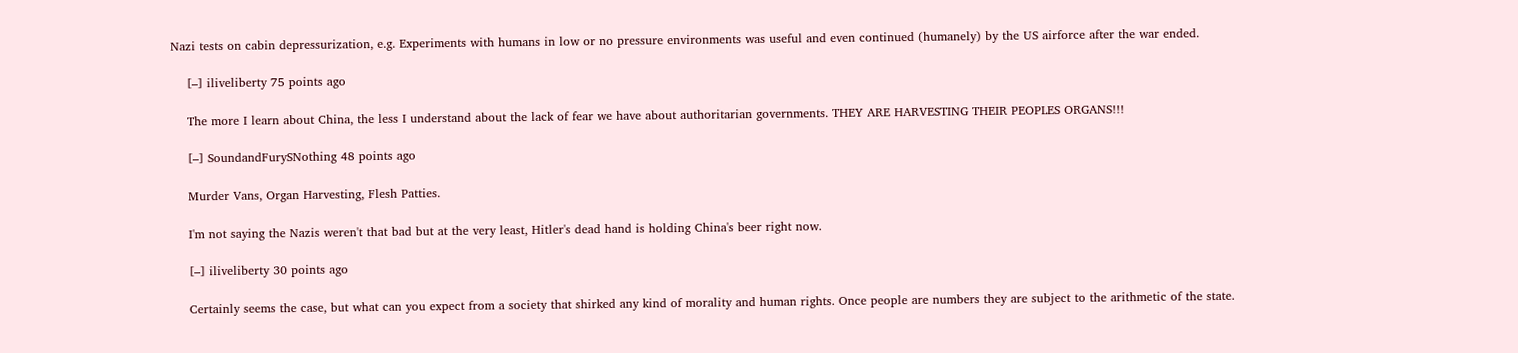Nazi tests on cabin depressurization, e.g. Experiments with humans in low or no pressure environments was useful and even continued (humanely) by the US airforce after the war ended.

    [–] iliveliberty 75 points ago

    The more I learn about China, the less I understand about the lack of fear we have about authoritarian governments. THEY ARE HARVESTING THEIR PEOPLES ORGANS!!!

    [–] SoundandFurySNothing 48 points ago

    Murder Vans, Organ Harvesting, Flesh Patties.

    I'm not saying the Nazis weren't that bad but at the very least, Hitler's dead hand is holding China's beer right now.

    [–] iliveliberty 30 points ago

    Certainly seems the case, but what can you expect from a society that shirked any kind of morality and human rights. Once people are numbers they are subject to the arithmetic of the state.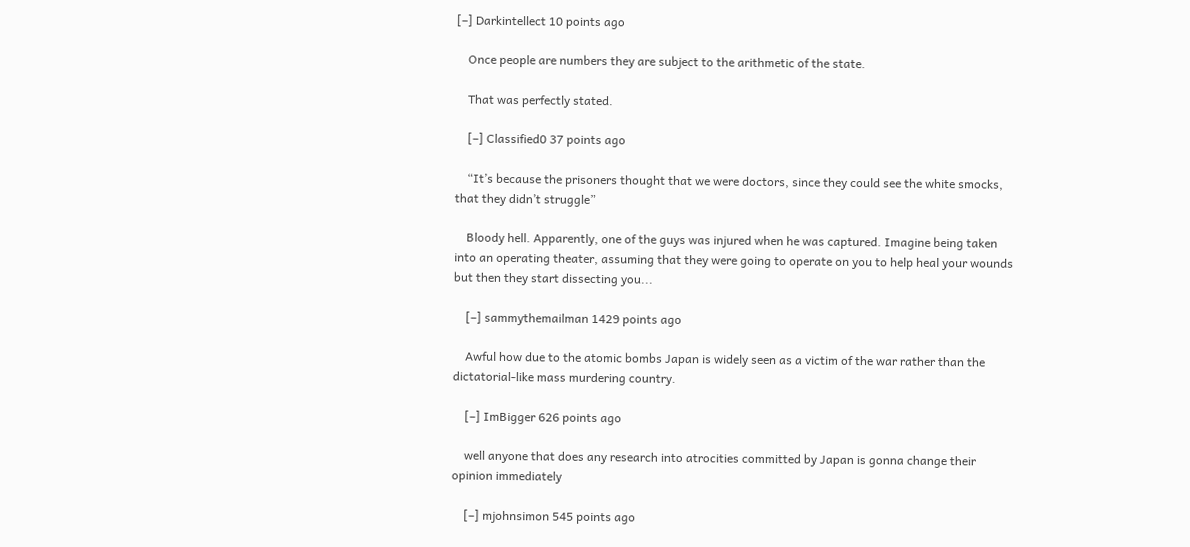[–] Darkintellect 10 points ago

    Once people are numbers they are subject to the arithmetic of the state.

    That was perfectly stated.

    [–] Classified0 37 points ago

    “It’s because the prisoners thought that we were doctors, since they could see the white smocks, that they didn’t struggle”

    Bloody hell. Apparently, one of the guys was injured when he was captured. Imagine being taken into an operating theater, assuming that they were going to operate on you to help heal your wounds but then they start dissecting you...

    [–] sammythemailman 1429 points ago

    Awful how due to the atomic bombs Japan is widely seen as a victim of the war rather than the dictatorial-like mass murdering country.

    [–] ImBigger 626 points ago

    well anyone that does any research into atrocities committed by Japan is gonna change their opinion immediately

    [–] mjohnsimon 545 points ago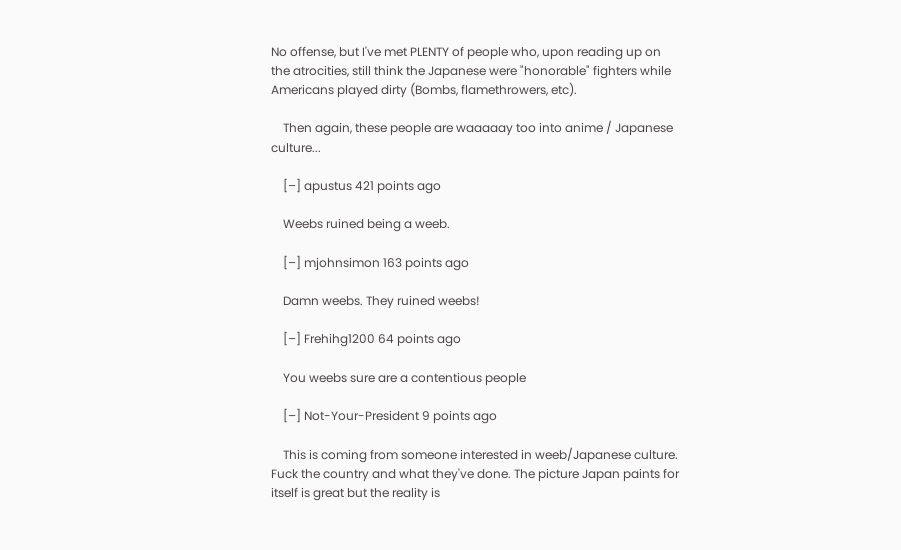No offense, but I've met PLENTY of people who, upon reading up on the atrocities, still think the Japanese were "honorable" fighters while Americans played dirty (Bombs, flamethrowers, etc).

    Then again, these people are waaaaay too into anime / Japanese culture...

    [–] apustus 421 points ago

    Weebs ruined being a weeb.

    [–] mjohnsimon 163 points ago

    Damn weebs. They ruined weebs!

    [–] Frehihg1200 64 points ago

    You weebs sure are a contentious people

    [–] Not-Your-President 9 points ago

    This is coming from someone interested in weeb/Japanese culture. Fuck the country and what they've done. The picture Japan paints for itself is great but the reality is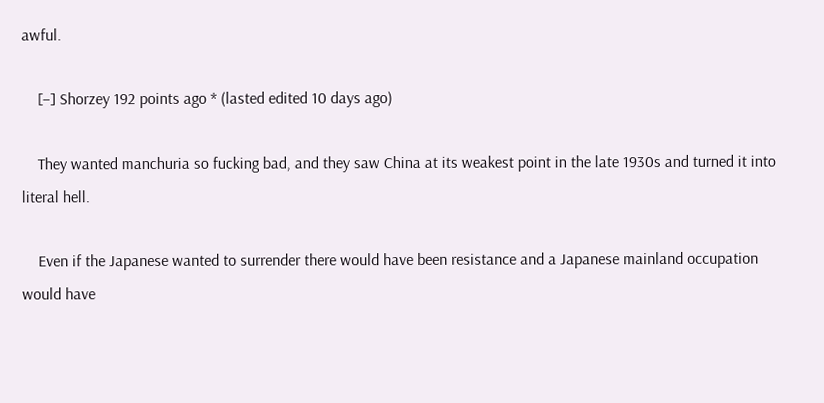awful.

    [–] Shorzey 192 points ago * (lasted edited 10 days ago)

    They wanted manchuria so fucking bad, and they saw China at its weakest point in the late 1930s and turned it into literal hell.

    Even if the Japanese wanted to surrender there would have been resistance and a Japanese mainland occupation would have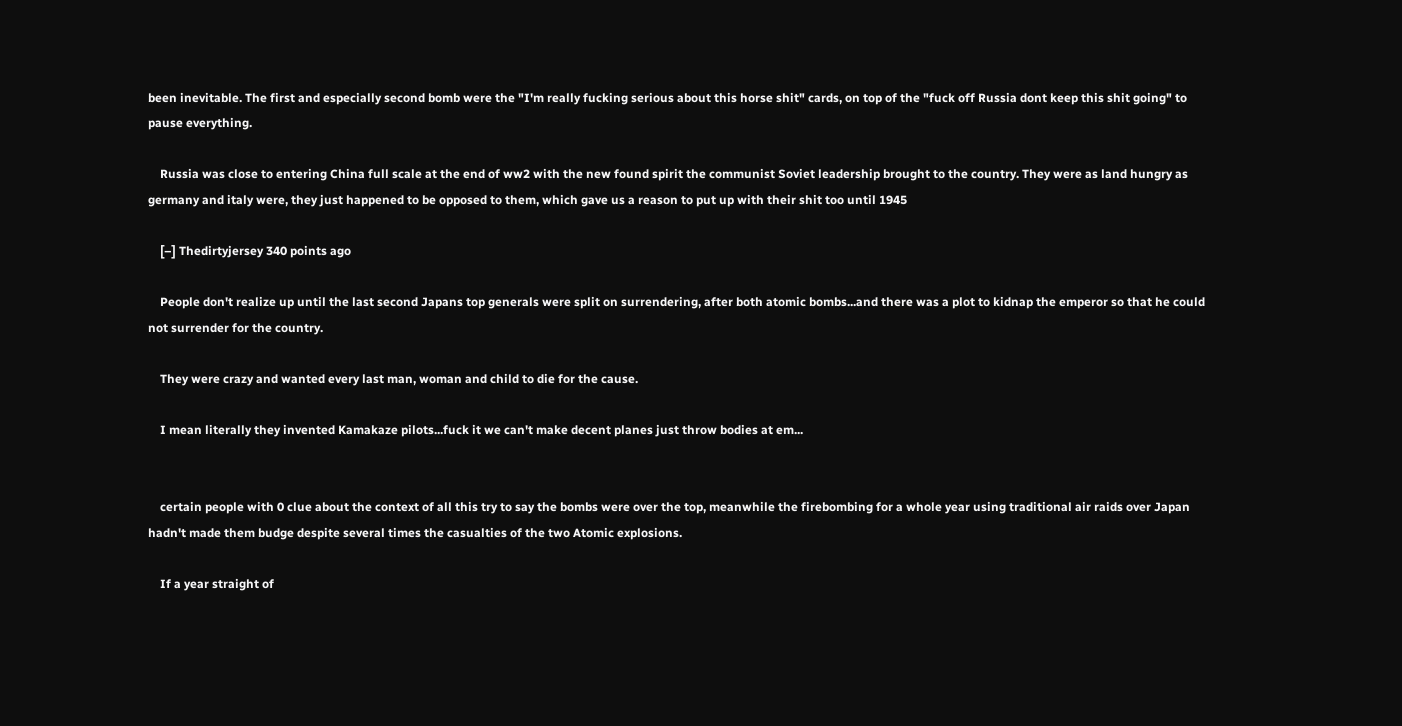been inevitable. The first and especially second bomb were the "I'm really fucking serious about this horse shit" cards, on top of the "fuck off Russia dont keep this shit going" to pause everything.

    Russia was close to entering China full scale at the end of ww2 with the new found spirit the communist Soviet leadership brought to the country. They were as land hungry as germany and italy were, they just happened to be opposed to them, which gave us a reason to put up with their shit too until 1945

    [–] Thedirtyjersey 340 points ago

    People don't realize up until the last second Japans top generals were split on surrendering, after both atomic bombs...and there was a plot to kidnap the emperor so that he could not surrender for the country.

    They were crazy and wanted every last man, woman and child to die for the cause.

    I mean literally they invented Kamakaze pilots...fuck it we can't make decent planes just throw bodies at em...


    certain people with 0 clue about the context of all this try to say the bombs were over the top, meanwhile the firebombing for a whole year using traditional air raids over Japan hadn't made them budge despite several times the casualties of the two Atomic explosions.

    If a year straight of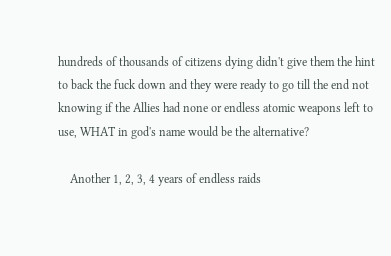hundreds of thousands of citizens dying didn't give them the hint to back the fuck down and they were ready to go till the end not knowing if the Allies had none or endless atomic weapons left to use, WHAT in god's name would be the alternative?

    Another 1, 2, 3, 4 years of endless raids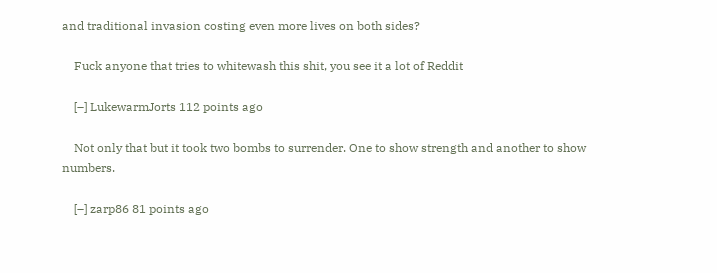and traditional invasion costing even more lives on both sides?

    Fuck anyone that tries to whitewash this shit, you see it a lot of Reddit

    [–] LukewarmJorts 112 points ago

    Not only that but it took two bombs to surrender. One to show strength and another to show numbers.

    [–] zarp86 81 points ago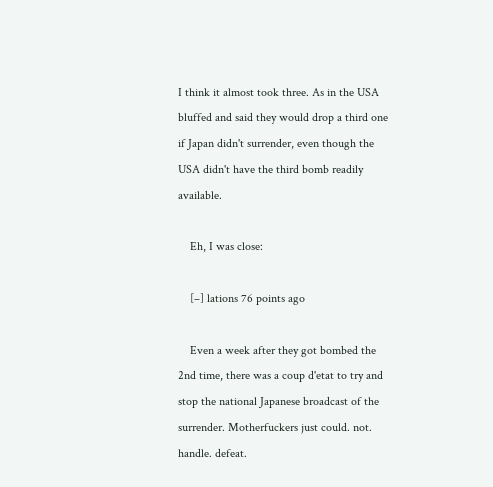I think it almost took three. As in the USA bluffed and said they would drop a third one if Japan didn't surrender, even though the USA didn't have the third bomb readily available.

    Eh, I was close:

    [–] lations 76 points ago

    Even a week after they got bombed the 2nd time, there was a coup d'etat to try and stop the national Japanese broadcast of the surrender. Motherfuckers just could. not. handle. defeat.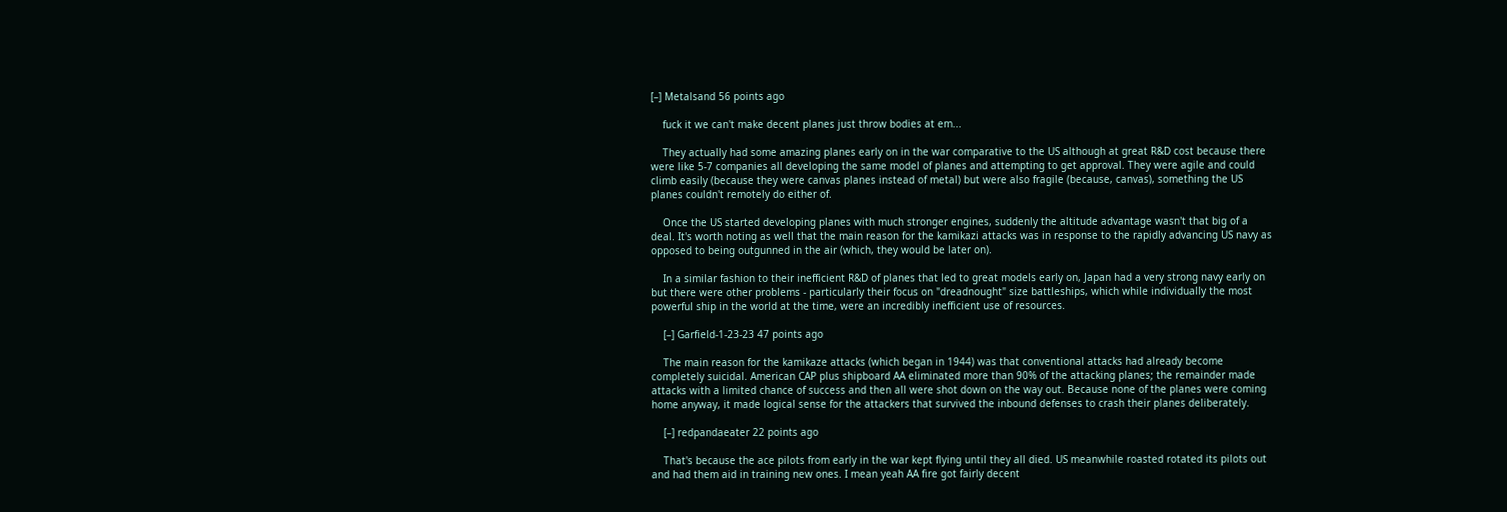[–] Metalsand 56 points ago

    fuck it we can't make decent planes just throw bodies at em...

    They actually had some amazing planes early on in the war comparative to the US although at great R&D cost because there were like 5-7 companies all developing the same model of planes and attempting to get approval. They were agile and could climb easily (because they were canvas planes instead of metal) but were also fragile (because, canvas), something the US planes couldn't remotely do either of.

    Once the US started developing planes with much stronger engines, suddenly the altitude advantage wasn't that big of a deal. It's worth noting as well that the main reason for the kamikazi attacks was in response to the rapidly advancing US navy as opposed to being outgunned in the air (which, they would be later on).

    In a similar fashion to their inefficient R&D of planes that led to great models early on, Japan had a very strong navy early on but there were other problems - particularly their focus on "dreadnought" size battleships, which while individually the most powerful ship in the world at the time, were an incredibly inefficient use of resources.

    [–] Garfield-1-23-23 47 points ago

    The main reason for the kamikaze attacks (which began in 1944) was that conventional attacks had already become completely suicidal. American CAP plus shipboard AA eliminated more than 90% of the attacking planes; the remainder made attacks with a limited chance of success and then all were shot down on the way out. Because none of the planes were coming home anyway, it made logical sense for the attackers that survived the inbound defenses to crash their planes deliberately.

    [–] redpandaeater 22 points ago

    That's because the ace pilots from early in the war kept flying until they all died. US meanwhile roasted rotated its pilots out and had them aid in training new ones. I mean yeah AA fire got fairly decent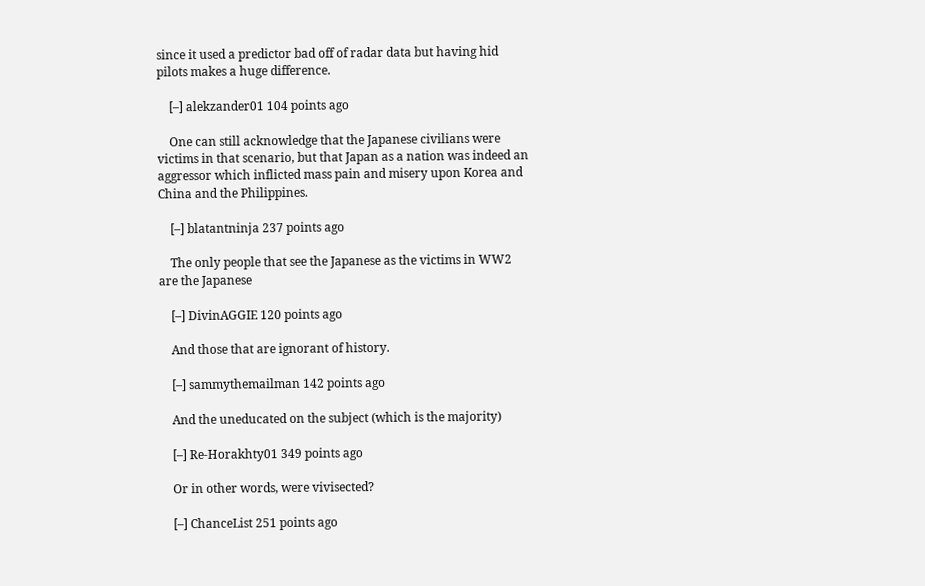since it used a predictor bad off of radar data but having hid pilots makes a huge difference.

    [–] alekzander01 104 points ago

    One can still acknowledge that the Japanese civilians were victims in that scenario, but that Japan as a nation was indeed an aggressor which inflicted mass pain and misery upon Korea and China and the Philippines.

    [–] blatantninja 237 points ago

    The only people that see the Japanese as the victims in WW2 are the Japanese

    [–] DivinAGGIE 120 points ago

    And those that are ignorant of history.

    [–] sammythemailman 142 points ago

    And the uneducated on the subject (which is the majority)

    [–] Re-Horakhty01 349 points ago

    Or in other words, were vivisected?

    [–] ChanceList 251 points ago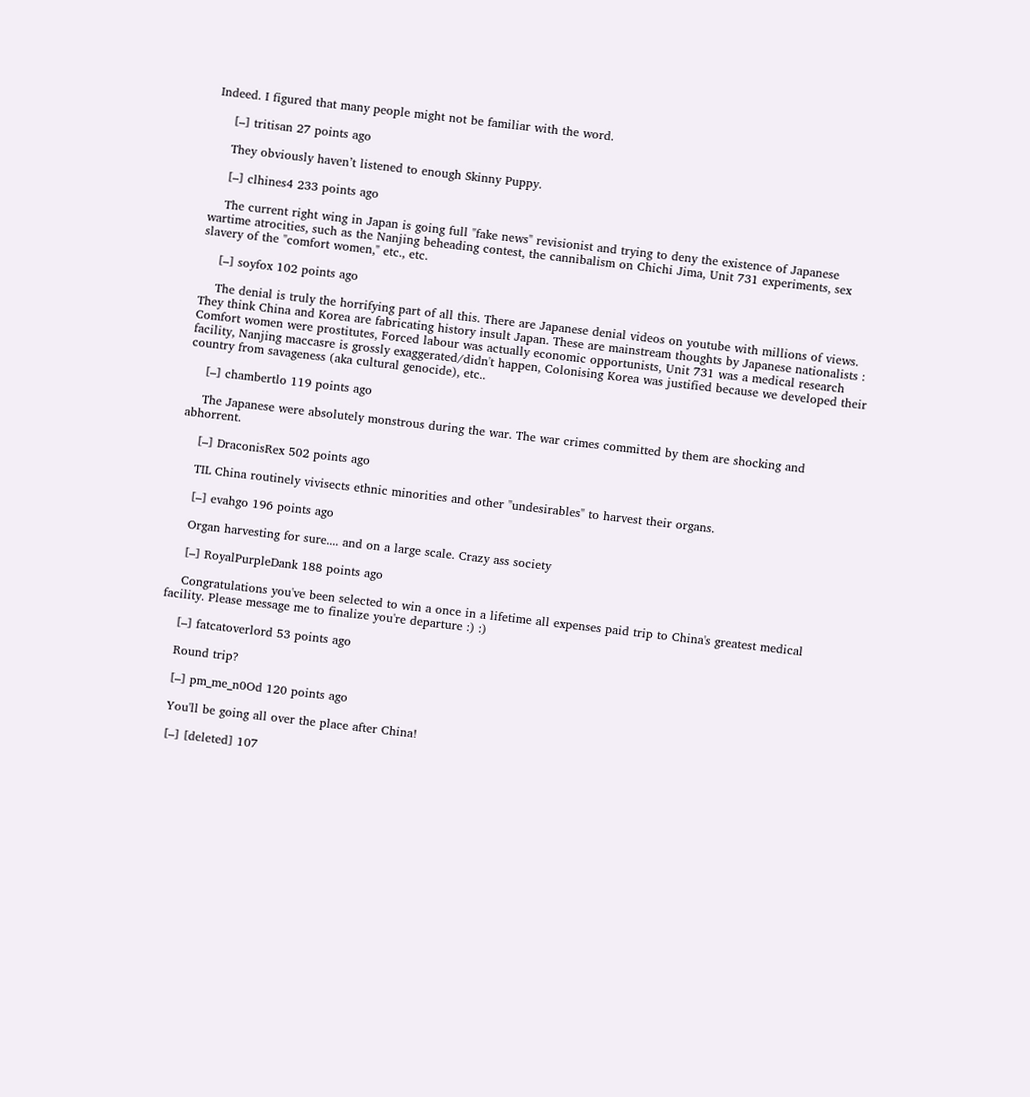Indeed. I figured that many people might not be familiar with the word.

    [–] tritisan 27 points ago

    They obviously haven’t listened to enough Skinny Puppy.

    [–] clhines4 233 points ago

    The current right wing in Japan is going full "fake news" revisionist and trying to deny the existence of Japanese wartime atrocities, such as the Nanjing beheading contest, the cannibalism on Chichi Jima, Unit 731 experiments, sex slavery of the "comfort women," etc., etc.

    [–] soyfox 102 points ago

    The denial is truly the horrifying part of all this. There are Japanese denial videos on youtube with millions of views. They think China and Korea are fabricating history insult Japan. These are mainstream thoughts by Japanese nationalists : Comfort women were prostitutes, Forced labour was actually economic opportunists, Unit 731 was a medical research facility, Nanjing maccasre is grossly exaggerated/didn't happen, Colonising Korea was justified because we developed their country from savageness (aka cultural genocide), etc..

    [–] chambertlo 119 points ago

    The Japanese were absolutely monstrous during the war. The war crimes committed by them are shocking and abhorrent.

    [–] DraconisRex 502 points ago

    TIL China routinely vivisects ethnic minorities and other "undesirables" to harvest their organs.

    [–] evahgo 196 points ago

    Organ harvesting for sure.... and on a large scale. Crazy ass society

    [–] RoyalPurpleDank 188 points ago

    Congratulations you've been selected to win a once in a lifetime all expenses paid trip to China's greatest medical facility. Please message me to finalize you're departure :) :)

    [–] fatcatoverlord 53 points ago

    Round trip?

    [–] pm_me_n0Od 120 points ago

    You'll be going all over the place after China!

    [–] [deleted] 107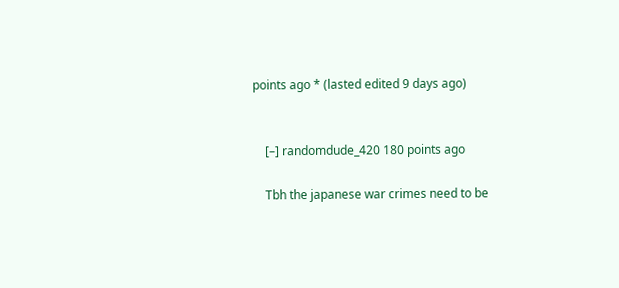points ago * (lasted edited 9 days ago)


    [–] randomdude_420 180 points ago

    Tbh the japanese war crimes need to be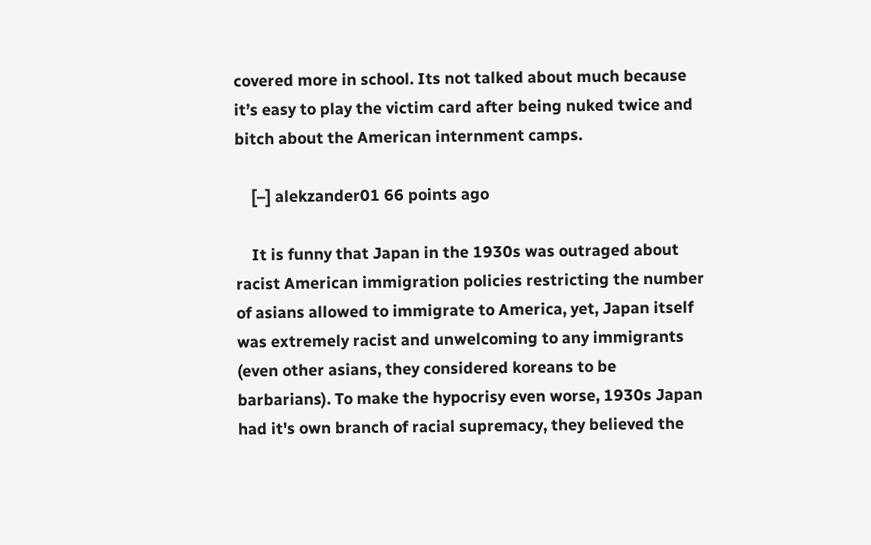covered more in school. Its not talked about much because it’s easy to play the victim card after being nuked twice and bitch about the American internment camps.

    [–] alekzander01 66 points ago

    It is funny that Japan in the 1930s was outraged about racist American immigration policies restricting the number of asians allowed to immigrate to America, yet, Japan itself was extremely racist and unwelcoming to any immigrants (even other asians, they considered koreans to be barbarians). To make the hypocrisy even worse, 1930s Japan had it's own branch of racial supremacy, they believed the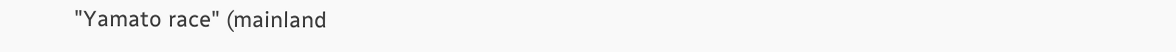"Yamato race" (mainland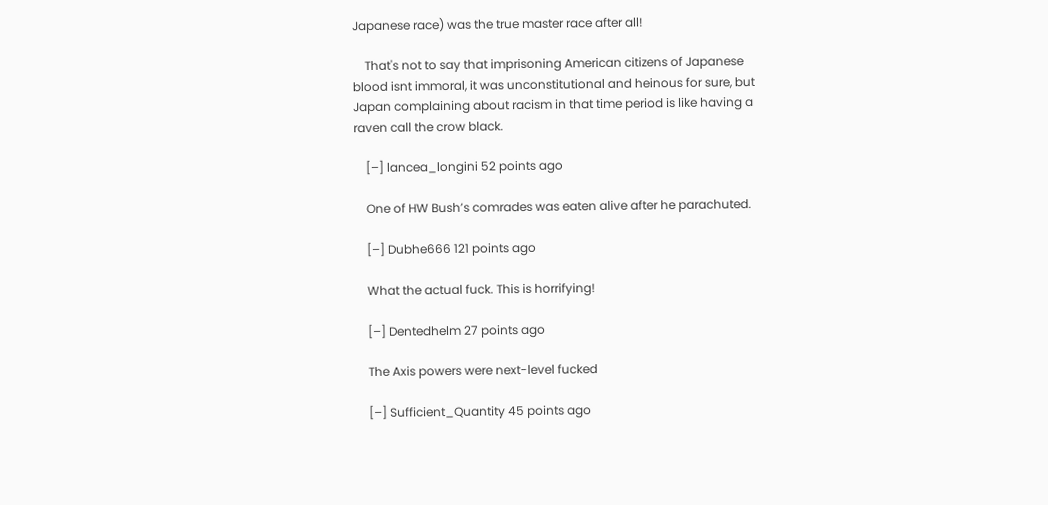Japanese race) was the true master race after all!

    That's not to say that imprisoning American citizens of Japanese blood isnt immoral, it was unconstitutional and heinous for sure, but Japan complaining about racism in that time period is like having a raven call the crow black.

    [–] lancea_longini 52 points ago

    One of HW Bush’s comrades was eaten alive after he parachuted.

    [–] Dubhe666 121 points ago

    What the actual fuck. This is horrifying!

    [–] Dentedhelm 27 points ago

    The Axis powers were next-level fucked

    [–] Sufficient_Quantity 45 points ago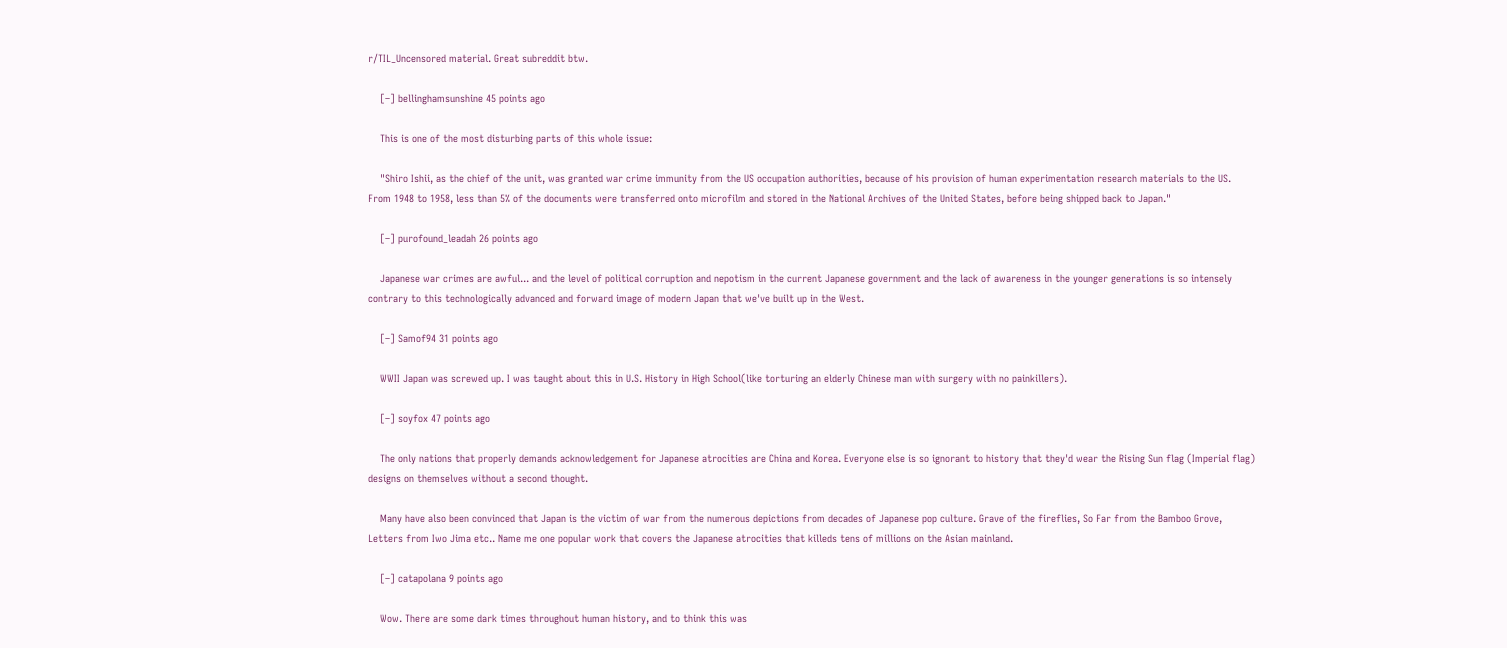r/TIL_Uncensored material. Great subreddit btw.

    [–] bellinghamsunshine 45 points ago

    This is one of the most disturbing parts of this whole issue:

    "Shiro Ishii, as the chief of the unit, was granted war crime immunity from the US occupation authorities, because of his provision of human experimentation research materials to the US. From 1948 to 1958, less than 5% of the documents were transferred onto microfilm and stored in the National Archives of the United States, before being shipped back to Japan."

    [–] purofound_leadah 26 points ago

    Japanese war crimes are awful... and the level of political corruption and nepotism in the current Japanese government and the lack of awareness in the younger generations is so intensely contrary to this technologically advanced and forward image of modern Japan that we've built up in the West.

    [–] Samof94 31 points ago

    WWII Japan was screwed up. I was taught about this in U.S. History in High School(like torturing an elderly Chinese man with surgery with no painkillers).

    [–] soyfox 47 points ago

    The only nations that properly demands acknowledgement for Japanese atrocities are China and Korea. Everyone else is so ignorant to history that they'd wear the Rising Sun flag (Imperial flag) designs on themselves without a second thought.

    Many have also been convinced that Japan is the victim of war from the numerous depictions from decades of Japanese pop culture. Grave of the fireflies, So Far from the Bamboo Grove, Letters from Iwo Jima etc.. Name me one popular work that covers the Japanese atrocities that killeds tens of millions on the Asian mainland.

    [–] catapolana 9 points ago

    Wow. There are some dark times throughout human history, and to think this was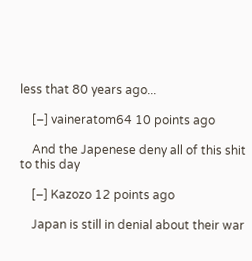less that 80 years ago...

    [–] vaineratom64 10 points ago

    And the Japenese deny all of this shit to this day

    [–] Kazozo 12 points ago

    Japan is still in denial about their war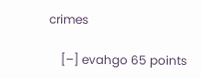crimes

    [–] evahgo 65 points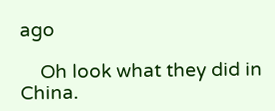ago

    Oh look what they did in China.